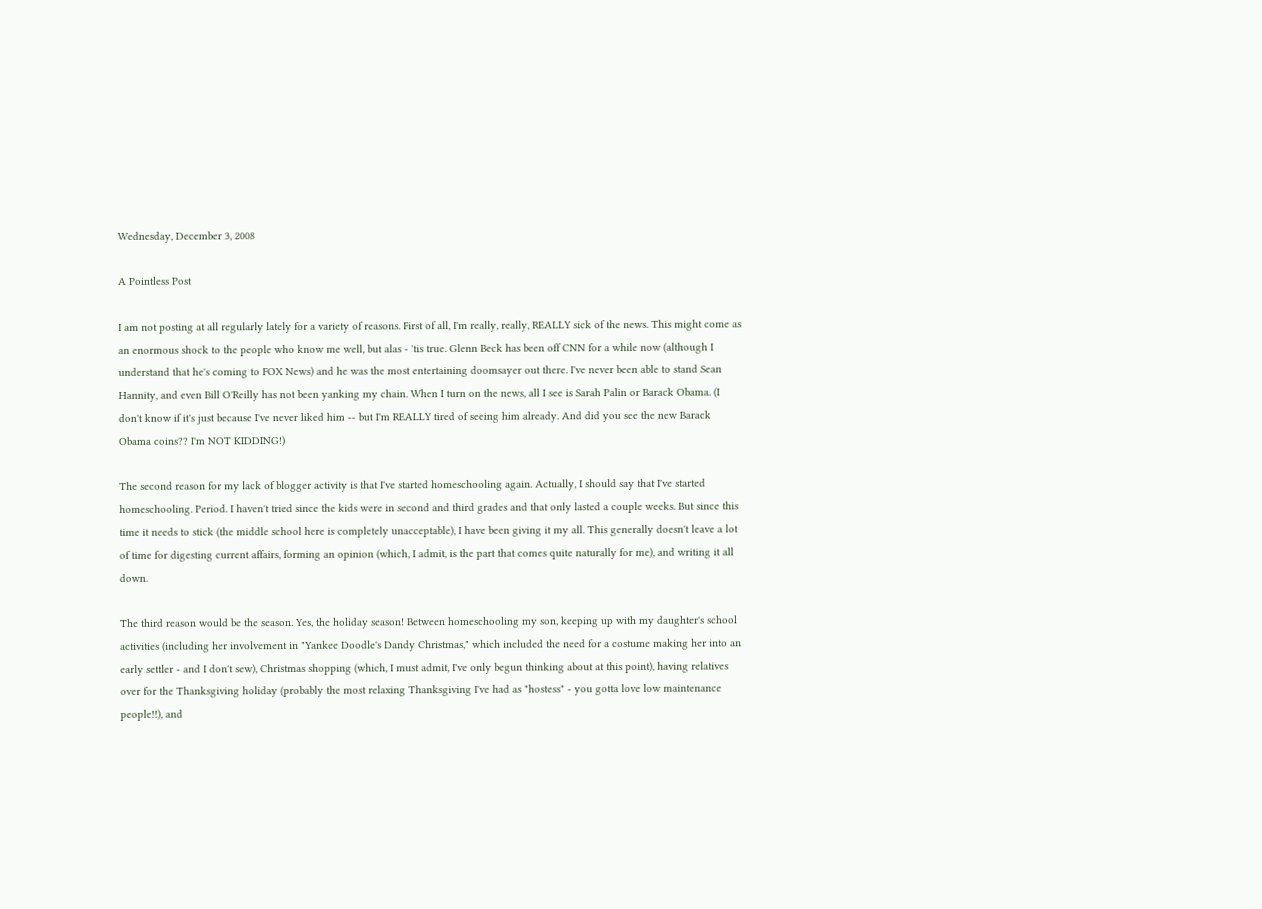Wednesday, December 3, 2008

A Pointless Post

I am not posting at all regularly lately for a variety of reasons. First of all, I'm really, really, REALLY sick of the news. This might come as an enormous shock to the people who know me well, but alas - 'tis true. Glenn Beck has been off CNN for a while now (although I understand that he's coming to FOX News) and he was the most entertaining doomsayer out there. I've never been able to stand Sean Hannity, and even Bill O'Reilly has not been yanking my chain. When I turn on the news, all I see is Sarah Palin or Barack Obama. (I don't know if it's just because I've never liked him -- but I'm REALLY tired of seeing him already. And did you see the new Barack Obama coins?? I'm NOT KIDDING!)

The second reason for my lack of blogger activity is that I've started homeschooling again. Actually, I should say that I've started homeschooling. Period. I haven't tried since the kids were in second and third grades and that only lasted a couple weeks. But since this time it needs to stick (the middle school here is completely unacceptable), I have been giving it my all. This generally doesn't leave a lot of time for digesting current affairs, forming an opinion (which, I admit, is the part that comes quite naturally for me), and writing it all down.

The third reason would be the season. Yes, the holiday season! Between homeschooling my son, keeping up with my daughter's school activities (including her involvement in "Yankee Doodle's Dandy Christmas," which included the need for a costume making her into an early settler - and I don't sew), Christmas shopping (which, I must admit, I've only begun thinking about at this point), having relatives over for the Thanksgiving holiday (probably the most relaxing Thanksgiving I've had as "hostess" - you gotta love low maintenance people!!), and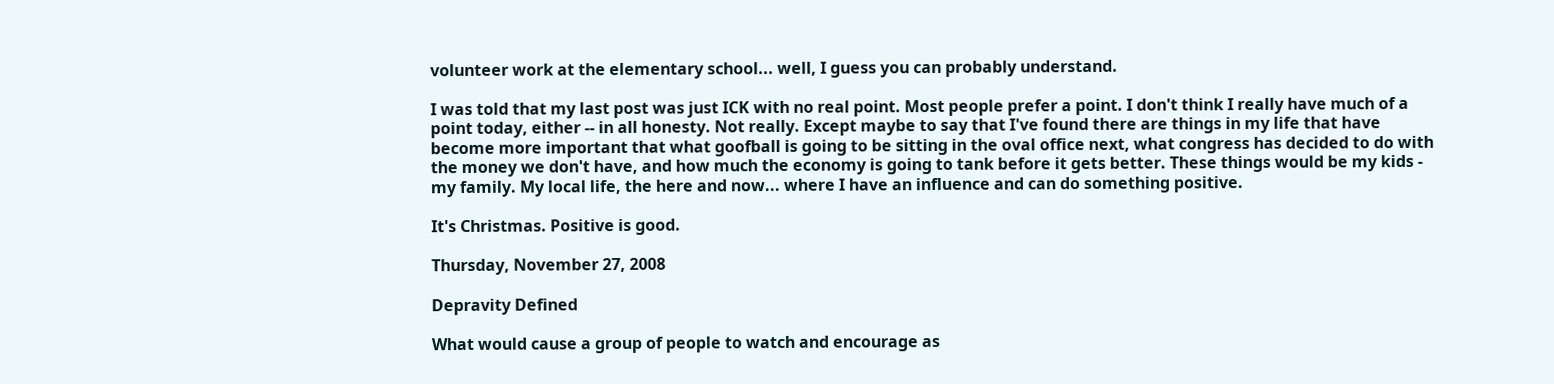volunteer work at the elementary school... well, I guess you can probably understand.

I was told that my last post was just ICK with no real point. Most people prefer a point. I don't think I really have much of a point today, either -- in all honesty. Not really. Except maybe to say that I've found there are things in my life that have become more important that what goofball is going to be sitting in the oval office next, what congress has decided to do with the money we don't have, and how much the economy is going to tank before it gets better. These things would be my kids - my family. My local life, the here and now... where I have an influence and can do something positive.

It's Christmas. Positive is good.

Thursday, November 27, 2008

Depravity Defined

What would cause a group of people to watch and encourage as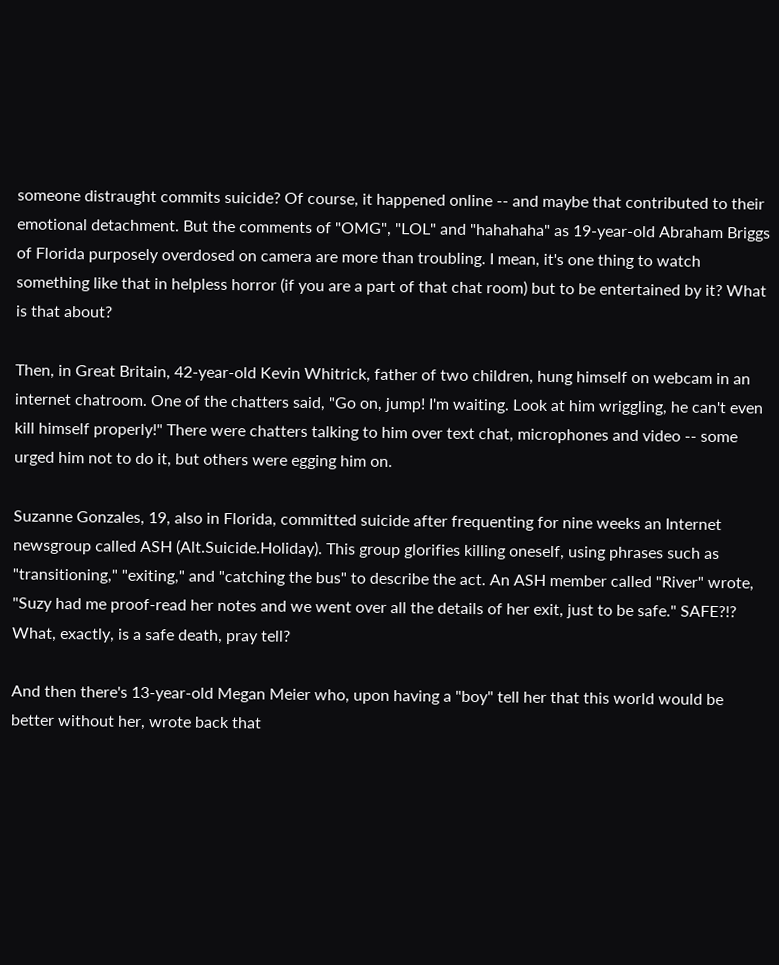someone distraught commits suicide? Of course, it happened online -- and maybe that contributed to their emotional detachment. But the comments of "OMG", "LOL" and "hahahaha" as 19-year-old Abraham Briggs of Florida purposely overdosed on camera are more than troubling. I mean, it's one thing to watch something like that in helpless horror (if you are a part of that chat room) but to be entertained by it? What is that about?

Then, in Great Britain, 42-year-old Kevin Whitrick, father of two children, hung himself on webcam in an internet chatroom. One of the chatters said, "Go on, jump! I'm waiting. Look at him wriggling, he can't even kill himself properly!" There were chatters talking to him over text chat, microphones and video -- some urged him not to do it, but others were egging him on.

Suzanne Gonzales, 19, also in Florida, committed suicide after frequenting for nine weeks an Internet newsgroup called ASH (Alt.Suicide.Holiday). This group glorifies killing oneself, using phrases such as "transitioning," "exiting," and "catching the bus" to describe the act. An ASH member called "River" wrote, "Suzy had me proof-read her notes and we went over all the details of her exit, just to be safe." SAFE?!? What, exactly, is a safe death, pray tell?

And then there's 13-year-old Megan Meier who, upon having a "boy" tell her that this world would be better without her, wrote back that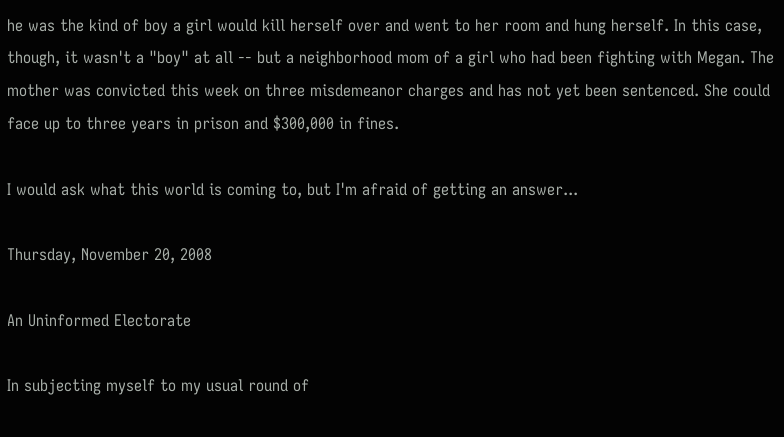he was the kind of boy a girl would kill herself over and went to her room and hung herself. In this case, though, it wasn't a "boy" at all -- but a neighborhood mom of a girl who had been fighting with Megan. The mother was convicted this week on three misdemeanor charges and has not yet been sentenced. She could face up to three years in prison and $300,000 in fines.

I would ask what this world is coming to, but I'm afraid of getting an answer...

Thursday, November 20, 2008

An Uninformed Electorate

In subjecting myself to my usual round of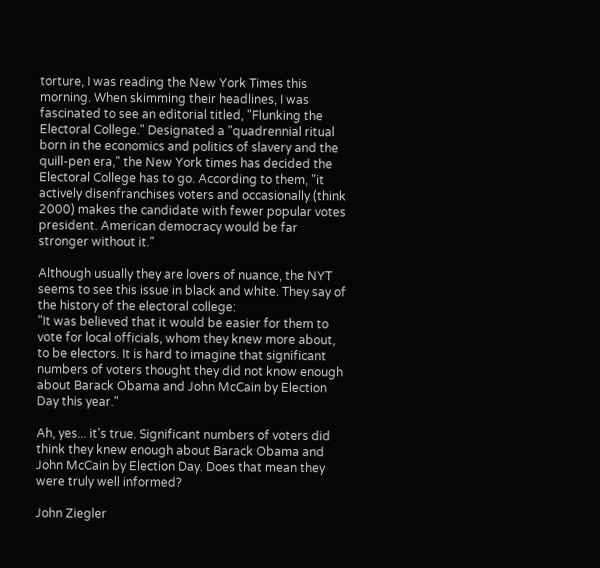torture, I was reading the New York Times this morning. When skimming their headlines, I was fascinated to see an editorial titled, "Flunking the Electoral College." Designated a "quadrennial ritual born in the economics and politics of slavery and the quill-pen era," the New York times has decided the Electoral College has to go. According to them, "it actively disenfranchises voters and occasionally (think 2000) makes the candidate with fewer popular votes president. American democracy would be far stronger without it."

Although usually they are lovers of nuance, the NYT seems to see this issue in black and white. They say of the history of the electoral college:
"It was believed that it would be easier for them to vote for local officials, whom they knew more about, to be electors. It is hard to imagine that significant numbers of voters thought they did not know enough about Barack Obama and John McCain by Election Day this year."

Ah, yes... it's true. Significant numbers of voters did think they knew enough about Barack Obama and John McCain by Election Day. Does that mean they were truly well informed?

John Ziegler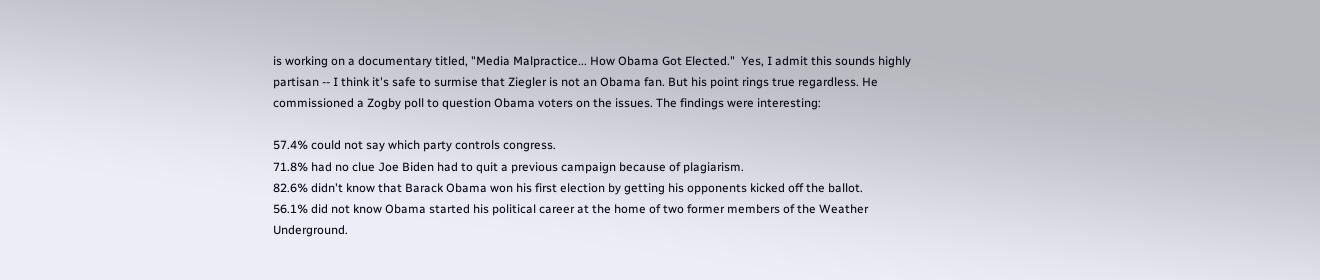is working on a documentary titled, "Media Malpractice... How Obama Got Elected."  Yes, I admit this sounds highly partisan -- I think it's safe to surmise that Ziegler is not an Obama fan. But his point rings true regardless. He commissioned a Zogby poll to question Obama voters on the issues. The findings were interesting:

57.4% could not say which party controls congress.
71.8% had no clue Joe Biden had to quit a previous campaign because of plagiarism.
82.6% didn't know that Barack Obama won his first election by getting his opponents kicked off the ballot.
56.1% did not know Obama started his political career at the home of two former members of the Weather Underground.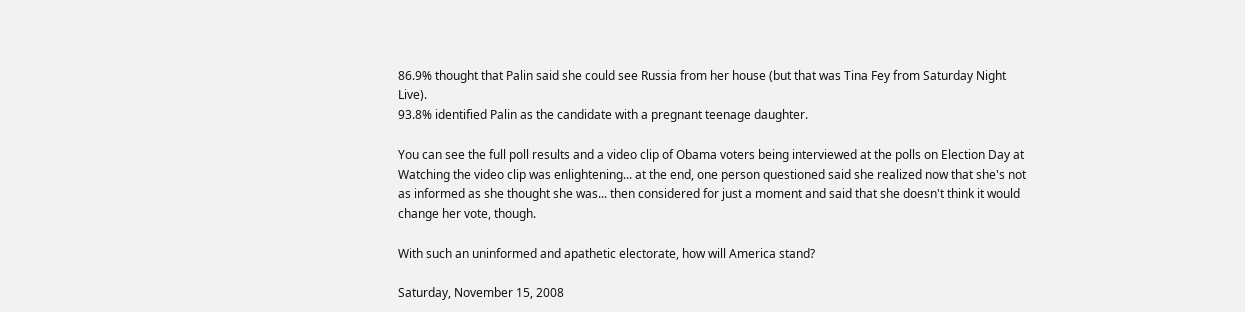86.9% thought that Palin said she could see Russia from her house (but that was Tina Fey from Saturday Night Live).
93.8% identified Palin as the candidate with a pregnant teenage daughter.

You can see the full poll results and a video clip of Obama voters being interviewed at the polls on Election Day at Watching the video clip was enlightening... at the end, one person questioned said she realized now that she's not as informed as she thought she was... then considered for just a moment and said that she doesn't think it would change her vote, though.

With such an uninformed and apathetic electorate, how will America stand?

Saturday, November 15, 2008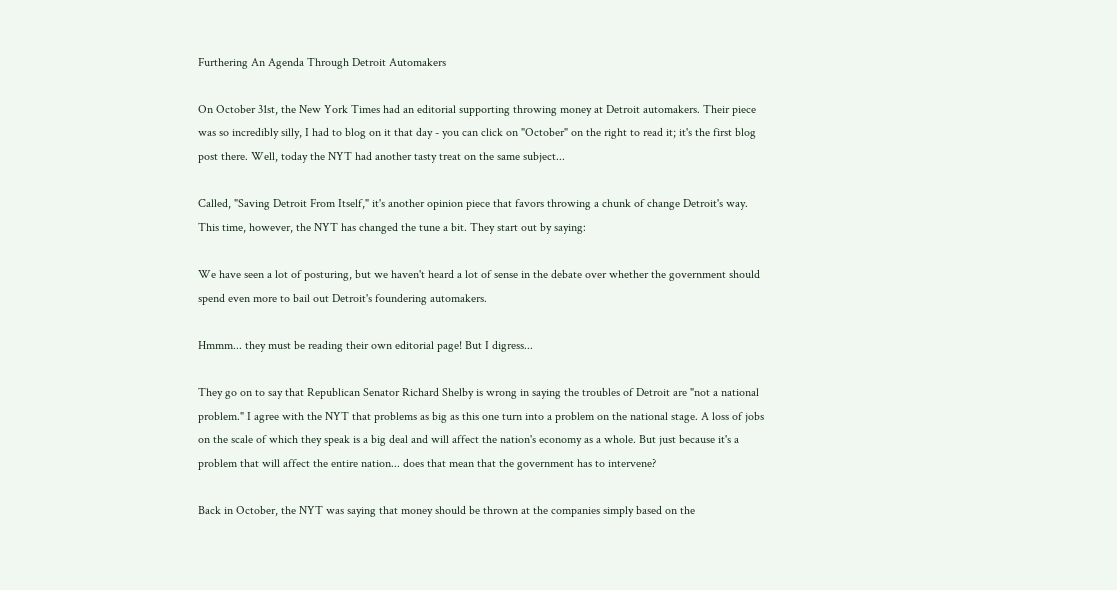Furthering An Agenda Through Detroit Automakers

On October 31st, the New York Times had an editorial supporting throwing money at Detroit automakers. Their piece was so incredibly silly, I had to blog on it that day - you can click on "October" on the right to read it; it's the first blog post there. Well, today the NYT had another tasty treat on the same subject...

Called, "Saving Detroit From Itself," it's another opinion piece that favors throwing a chunk of change Detroit's way. This time, however, the NYT has changed the tune a bit. They start out by saying:

We have seen a lot of posturing, but we haven't heard a lot of sense in the debate over whether the government should spend even more to bail out Detroit's foundering automakers.

Hmmm... they must be reading their own editorial page! But I digress...

They go on to say that Republican Senator Richard Shelby is wrong in saying the troubles of Detroit are "not a national problem." I agree with the NYT that problems as big as this one turn into a problem on the national stage. A loss of jobs on the scale of which they speak is a big deal and will affect the nation's economy as a whole. But just because it's a problem that will affect the entire nation... does that mean that the government has to intervene?

Back in October, the NYT was saying that money should be thrown at the companies simply based on the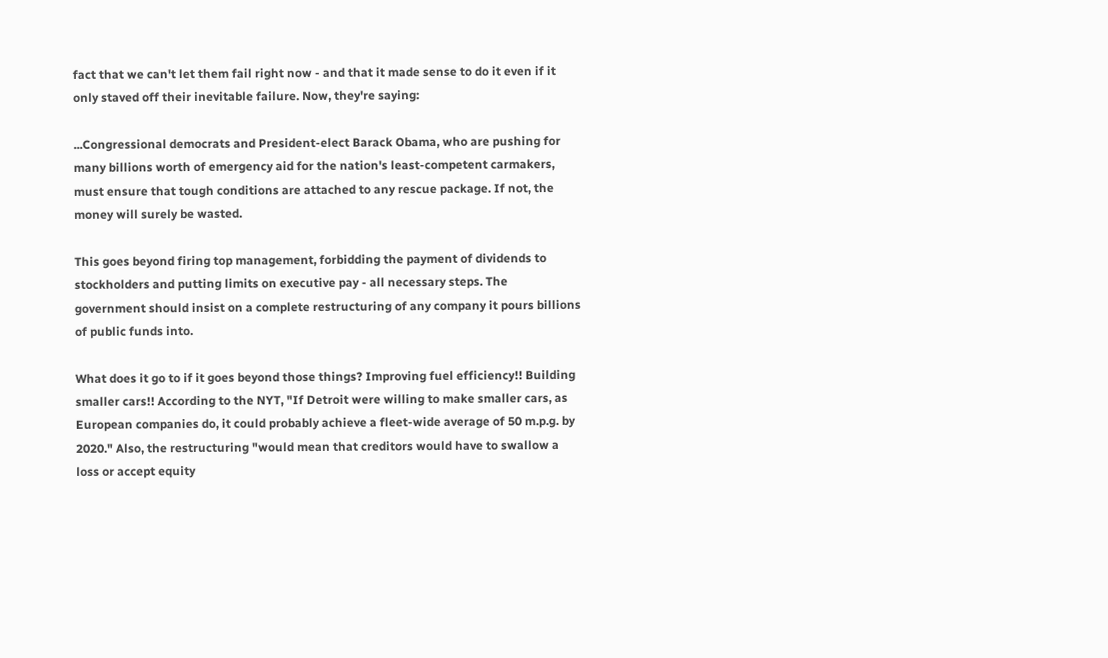fact that we can't let them fail right now - and that it made sense to do it even if it only staved off their inevitable failure. Now, they're saying:

...Congressional democrats and President-elect Barack Obama, who are pushing for many billions worth of emergency aid for the nation's least-competent carmakers, must ensure that tough conditions are attached to any rescue package. If not, the money will surely be wasted.

This goes beyond firing top management, forbidding the payment of dividends to stockholders and putting limits on executive pay - all necessary steps. The government should insist on a complete restructuring of any company it pours billions of public funds into.

What does it go to if it goes beyond those things? Improving fuel efficiency!! Building smaller cars!! According to the NYT, "If Detroit were willing to make smaller cars, as European companies do, it could probably achieve a fleet-wide average of 50 m.p.g. by 2020." Also, the restructuring "would mean that creditors would have to swallow a loss or accept equity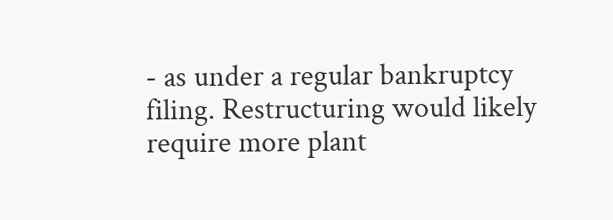- as under a regular bankruptcy filing. Restructuring would likely require more plant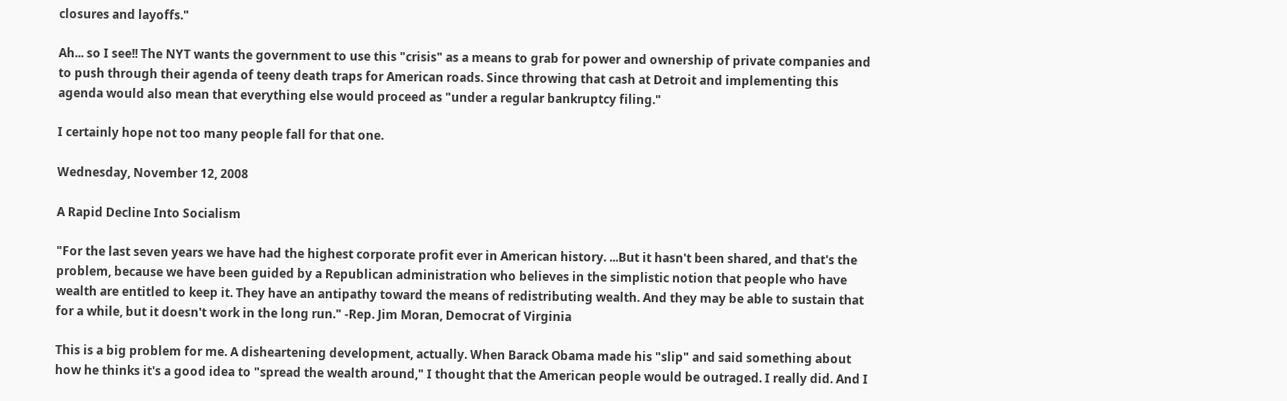closures and layoffs."

Ah... so I see!! The NYT wants the government to use this "crisis" as a means to grab for power and ownership of private companies and to push through their agenda of teeny death traps for American roads. Since throwing that cash at Detroit and implementing this agenda would also mean that everything else would proceed as "under a regular bankruptcy filing."

I certainly hope not too many people fall for that one.

Wednesday, November 12, 2008

A Rapid Decline Into Socialism

"For the last seven years we have had the highest corporate profit ever in American history. ...But it hasn't been shared, and that's the problem, because we have been guided by a Republican administration who believes in the simplistic notion that people who have wealth are entitled to keep it. They have an antipathy toward the means of redistributing wealth. And they may be able to sustain that for a while, but it doesn't work in the long run." -Rep. Jim Moran, Democrat of Virginia

This is a big problem for me. A disheartening development, actually. When Barack Obama made his "slip" and said something about how he thinks it's a good idea to "spread the wealth around," I thought that the American people would be outraged. I really did. And I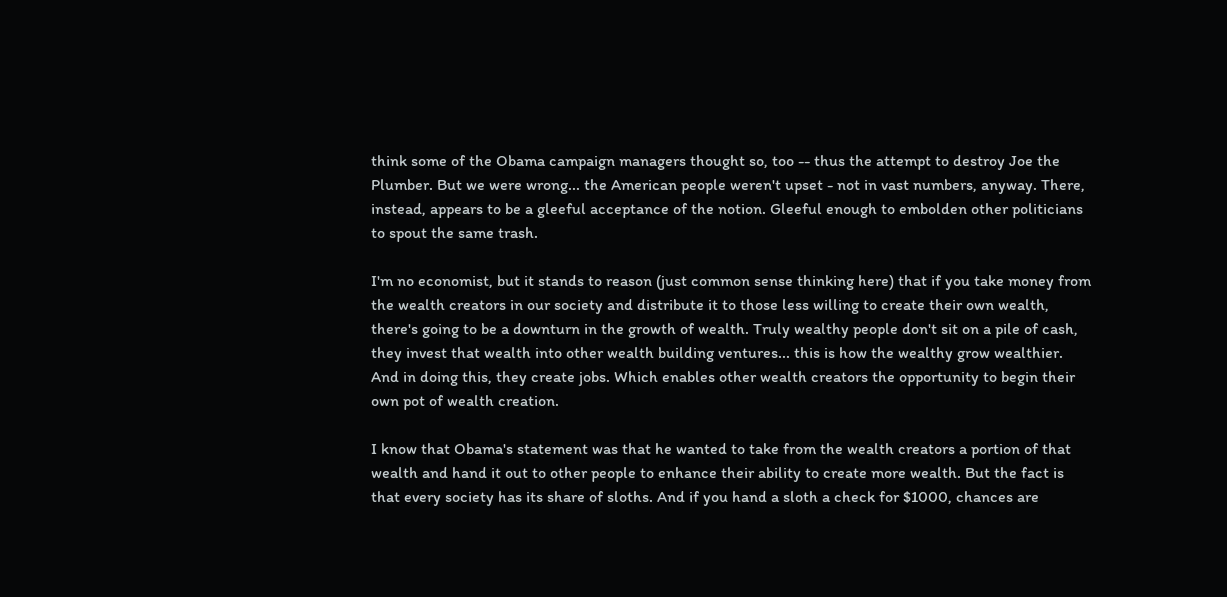think some of the Obama campaign managers thought so, too -- thus the attempt to destroy Joe the Plumber. But we were wrong... the American people weren't upset - not in vast numbers, anyway. There, instead, appears to be a gleeful acceptance of the notion. Gleeful enough to embolden other politicians to spout the same trash.

I'm no economist, but it stands to reason (just common sense thinking here) that if you take money from the wealth creators in our society and distribute it to those less willing to create their own wealth, there's going to be a downturn in the growth of wealth. Truly wealthy people don't sit on a pile of cash, they invest that wealth into other wealth building ventures... this is how the wealthy grow wealthier. And in doing this, they create jobs. Which enables other wealth creators the opportunity to begin their own pot of wealth creation.

I know that Obama's statement was that he wanted to take from the wealth creators a portion of that wealth and hand it out to other people to enhance their ability to create more wealth. But the fact is that every society has its share of sloths. And if you hand a sloth a check for $1000, chances are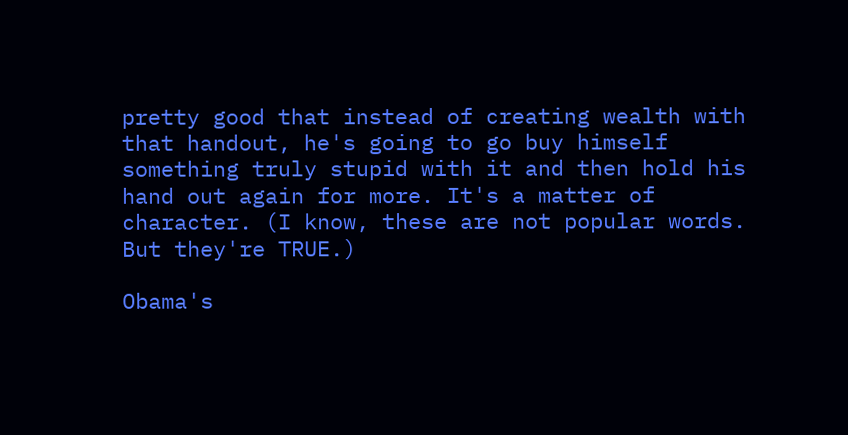pretty good that instead of creating wealth with that handout, he's going to go buy himself something truly stupid with it and then hold his hand out again for more. It's a matter of character. (I know, these are not popular words. But they're TRUE.)

Obama's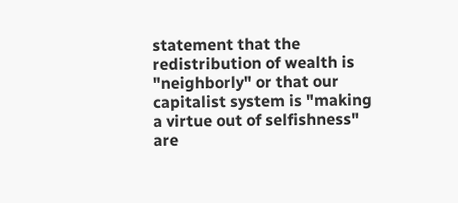statement that the redistribution of wealth is "neighborly" or that our capitalist system is "making a virtue out of selfishness" are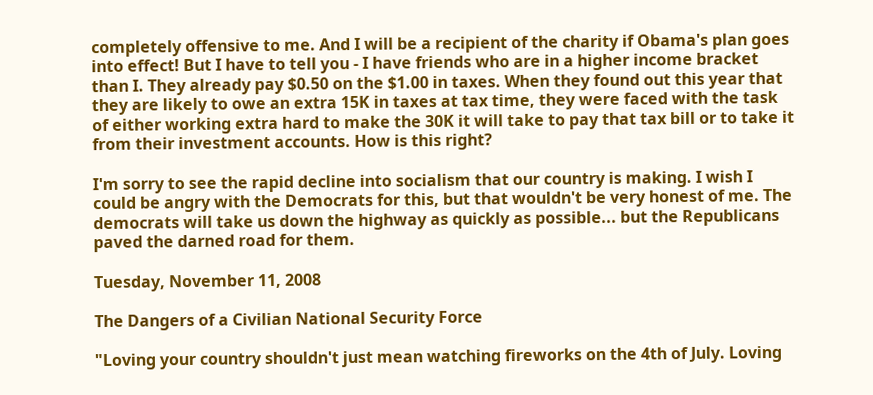completely offensive to me. And I will be a recipient of the charity if Obama's plan goes into effect! But I have to tell you - I have friends who are in a higher income bracket than I. They already pay $0.50 on the $1.00 in taxes. When they found out this year that they are likely to owe an extra 15K in taxes at tax time, they were faced with the task of either working extra hard to make the 30K it will take to pay that tax bill or to take it from their investment accounts. How is this right?

I'm sorry to see the rapid decline into socialism that our country is making. I wish I could be angry with the Democrats for this, but that wouldn't be very honest of me. The democrats will take us down the highway as quickly as possible... but the Republicans paved the darned road for them.

Tuesday, November 11, 2008

The Dangers of a Civilian National Security Force

"Loving your country shouldn't just mean watching fireworks on the 4th of July. Loving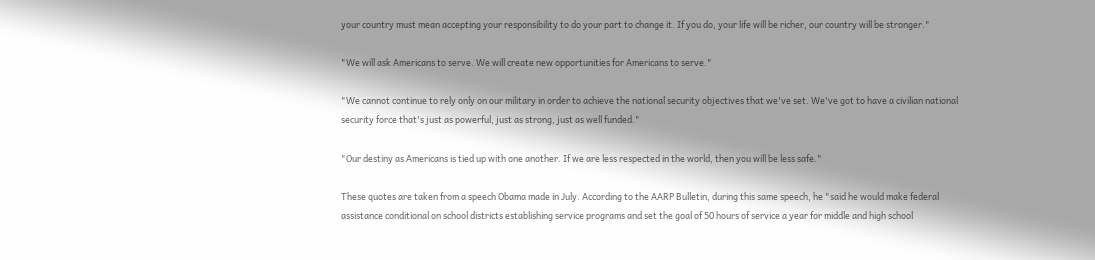your country must mean accepting your responsibility to do your part to change it. If you do, your life will be richer, our country will be stronger."

"We will ask Americans to serve. We will create new opportunities for Americans to serve."

"We cannot continue to rely only on our military in order to achieve the national security objectives that we've set. We've got to have a civilian national security force that's just as powerful, just as strong, just as well funded."

"Our destiny as Americans is tied up with one another. If we are less respected in the world, then you will be less safe."

These quotes are taken from a speech Obama made in July. According to the AARP Bulletin, during this same speech, he "said he would make federal assistance conditional on school districts establishing service programs and set the goal of 50 hours of service a year for middle and high school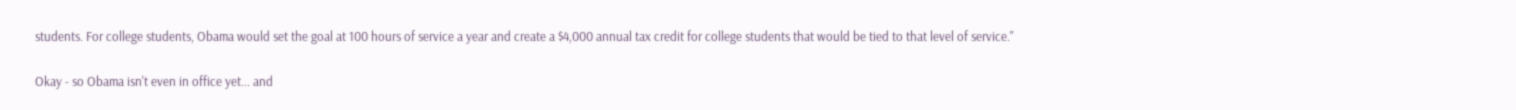students. For college students, Obama would set the goal at 100 hours of service a year and create a $4,000 annual tax credit for college students that would be tied to that level of service."

Okay - so Obama isn't even in office yet... and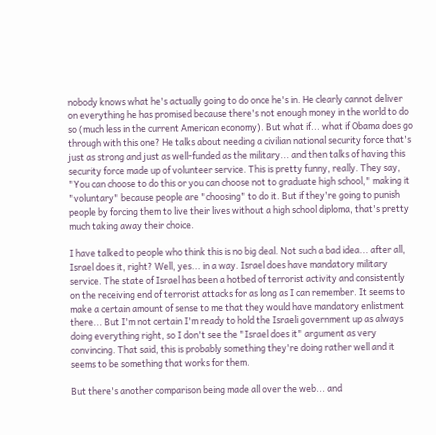nobody knows what he's actually going to do once he's in. He clearly cannot deliver on everything he has promised because there's not enough money in the world to do so (much less in the current American economy). But what if... what if Obama does go through with this one? He talks about needing a civilian national security force that's just as strong and just as well-funded as the military... and then talks of having this security force made up of volunteer service. This is pretty funny, really. They say, "You can choose to do this or you can choose not to graduate high school," making it "voluntary" because people are "choosing" to do it. But if they're going to punish people by forcing them to live their lives without a high school diploma, that's pretty much taking away their choice.

I have talked to people who think this is no big deal. Not such a bad idea... after all, Israel does it, right? Well, yes... in a way. Israel does have mandatory military service. The state of Israel has been a hotbed of terrorist activity and consistently on the receiving end of terrorist attacks for as long as I can remember. It seems to make a certain amount of sense to me that they would have mandatory enlistment there... But I'm not certain I'm ready to hold the Israeli government up as always doing everything right, so I don't see the "Israel does it" argument as very convincing. That said, this is probably something they're doing rather well and it seems to be something that works for them.

But there's another comparison being made all over the web... and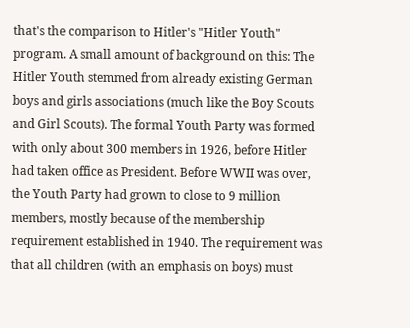that's the comparison to Hitler's "Hitler Youth" program. A small amount of background on this: The Hitler Youth stemmed from already existing German boys and girls associations (much like the Boy Scouts and Girl Scouts). The formal Youth Party was formed with only about 300 members in 1926, before Hitler had taken office as President. Before WWII was over, the Youth Party had grown to close to 9 million members, mostly because of the membership requirement established in 1940. The requirement was that all children (with an emphasis on boys) must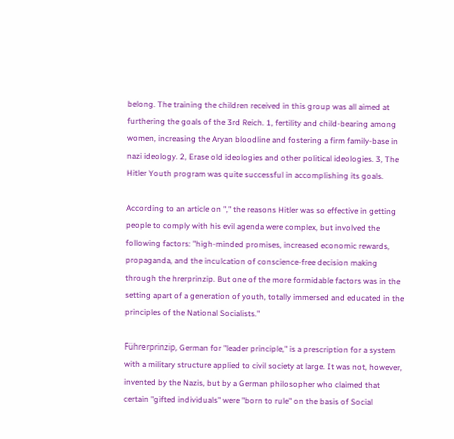belong. The training the children received in this group was all aimed at furthering the goals of the 3rd Reich. 1, fertility and child-bearing among women, increasing the Aryan bloodline and fostering a firm family-base in nazi ideology. 2, Erase old ideologies and other political ideologies. 3, The Hitler Youth program was quite successful in accomplishing its goals.

According to an article on "," the reasons Hitler was so effective in getting people to comply with his evil agenda were complex, but involved the following factors: "high-minded promises, increased economic rewards, propaganda, and the inculcation of conscience-free decision making through the hrerprinzip. But one of the more formidable factors was in the setting apart of a generation of youth, totally immersed and educated in the principles of the National Socialists."

Führerprinzip, German for "leader principle," is a prescription for a system with a military structure applied to civil society at large. It was not, however, invented by the Nazis, but by a German philosopher who claimed that certain "gifted individuals" were "born to rule" on the basis of Social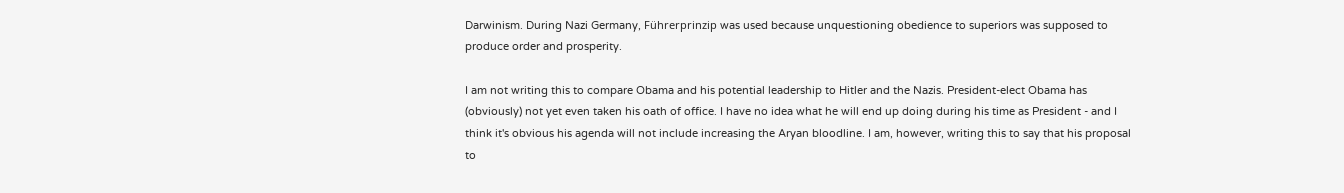Darwinism. During Nazi Germany, Führerprinzip was used because unquestioning obedience to superiors was supposed to produce order and prosperity.

I am not writing this to compare Obama and his potential leadership to Hitler and the Nazis. President-elect Obama has (obviously) not yet even taken his oath of office. I have no idea what he will end up doing during his time as President - and I think it's obvious his agenda will not include increasing the Aryan bloodline. I am, however, writing this to say that his proposal to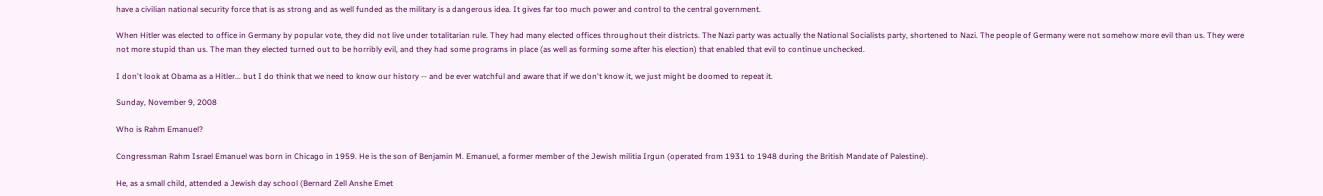have a civilian national security force that is as strong and as well funded as the military is a dangerous idea. It gives far too much power and control to the central government.

When Hitler was elected to office in Germany by popular vote, they did not live under totalitarian rule. They had many elected offices throughout their districts. The Nazi party was actually the National Socialists party, shortened to Nazi. The people of Germany were not somehow more evil than us. They were not more stupid than us. The man they elected turned out to be horribly evil, and they had some programs in place (as well as forming some after his election) that enabled that evil to continue unchecked.

I don't look at Obama as a Hitler... but I do think that we need to know our history -- and be ever watchful and aware that if we don't know it, we just might be doomed to repeat it.

Sunday, November 9, 2008

Who is Rahm Emanuel?

Congressman Rahm Israel Emanuel was born in Chicago in 1959. He is the son of Benjamin M. Emanuel, a former member of the Jewish militia Irgun (operated from 1931 to 1948 during the British Mandate of Palestine).

He, as a small child, attended a Jewish day school (Bernard Zell Anshe Emet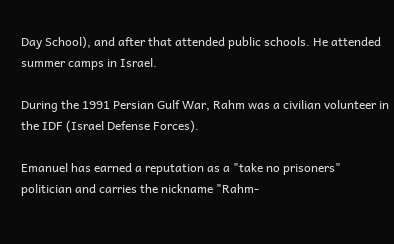Day School), and after that attended public schools. He attended summer camps in Israel.

During the 1991 Persian Gulf War, Rahm was a civilian volunteer in the IDF (Israel Defense Forces).

Emanuel has earned a reputation as a "take no prisoners" politician and carries the nickname "Rahm-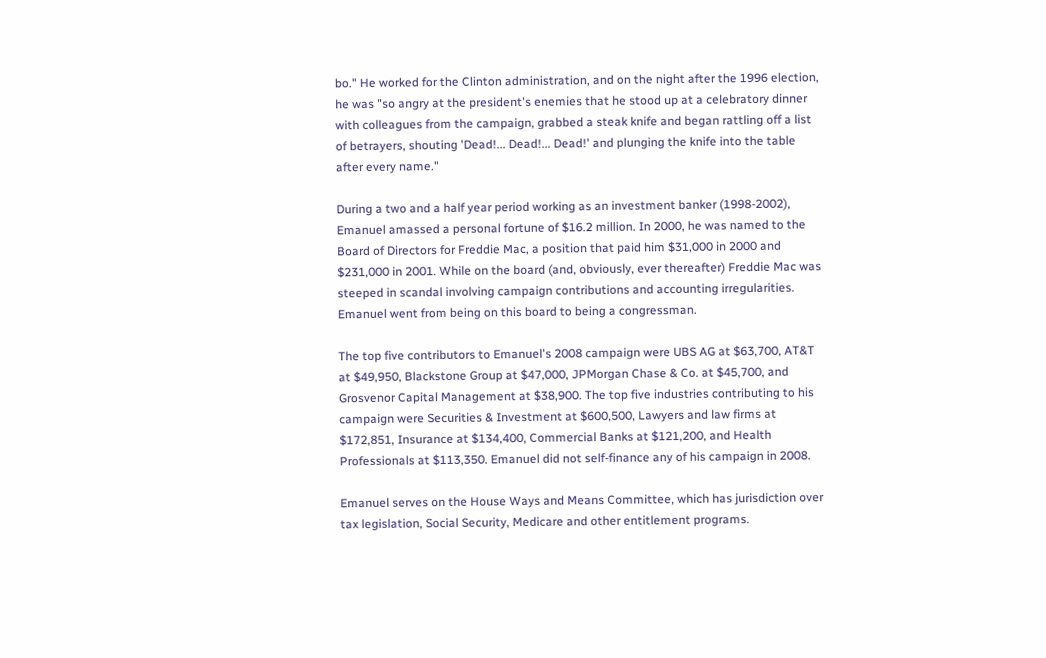bo." He worked for the Clinton administration, and on the night after the 1996 election, he was "so angry at the president's enemies that he stood up at a celebratory dinner with colleagues from the campaign, grabbed a steak knife and began rattling off a list of betrayers, shouting 'Dead!... Dead!... Dead!' and plunging the knife into the table after every name."

During a two and a half year period working as an investment banker (1998-2002), Emanuel amassed a personal fortune of $16.2 million. In 2000, he was named to the Board of Directors for Freddie Mac, a position that paid him $31,000 in 2000 and $231,000 in 2001. While on the board (and, obviously, ever thereafter) Freddie Mac was steeped in scandal involving campaign contributions and accounting irregularities. Emanuel went from being on this board to being a congressman.

The top five contributors to Emanuel's 2008 campaign were UBS AG at $63,700, AT&T at $49,950, Blackstone Group at $47,000, JPMorgan Chase & Co. at $45,700, and Grosvenor Capital Management at $38,900. The top five industries contributing to his campaign were Securities & Investment at $600,500, Lawyers and law firms at $172,851, Insurance at $134,400, Commercial Banks at $121,200, and Health Professionals at $113,350. Emanuel did not self-finance any of his campaign in 2008.

Emanuel serves on the House Ways and Means Committee, which has jurisdiction over tax legislation, Social Security, Medicare and other entitlement programs.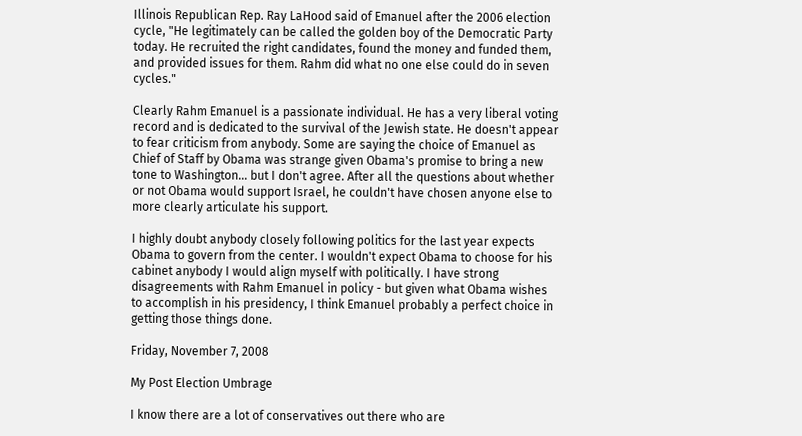Illinois Republican Rep. Ray LaHood said of Emanuel after the 2006 election cycle, "He legitimately can be called the golden boy of the Democratic Party today. He recruited the right candidates, found the money and funded them, and provided issues for them. Rahm did what no one else could do in seven cycles."

Clearly Rahm Emanuel is a passionate individual. He has a very liberal voting record and is dedicated to the survival of the Jewish state. He doesn't appear to fear criticism from anybody. Some are saying the choice of Emanuel as Chief of Staff by Obama was strange given Obama's promise to bring a new tone to Washington... but I don't agree. After all the questions about whether or not Obama would support Israel, he couldn't have chosen anyone else to more clearly articulate his support.

I highly doubt anybody closely following politics for the last year expects Obama to govern from the center. I wouldn't expect Obama to choose for his cabinet anybody I would align myself with politically. I have strong disagreements with Rahm Emanuel in policy - but given what Obama wishes to accomplish in his presidency, I think Emanuel probably a perfect choice in getting those things done.

Friday, November 7, 2008

My Post Election Umbrage

I know there are a lot of conservatives out there who are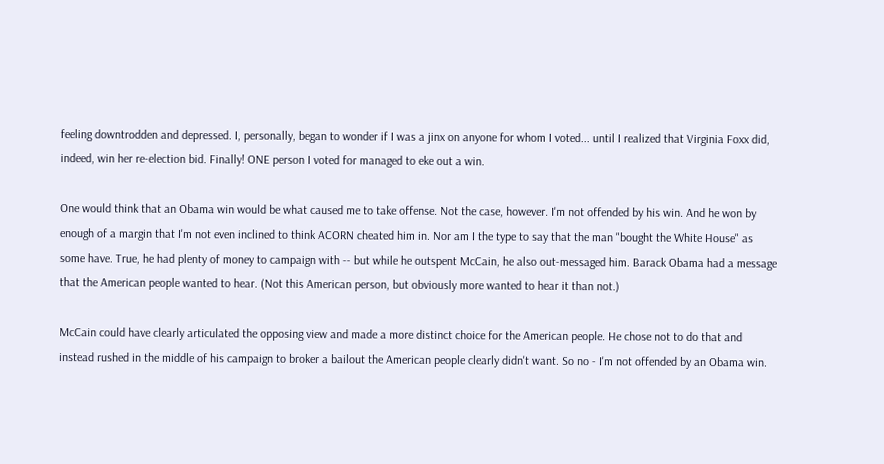feeling downtrodden and depressed. I, personally, began to wonder if I was a jinx on anyone for whom I voted... until I realized that Virginia Foxx did, indeed, win her re-election bid. Finally! ONE person I voted for managed to eke out a win.

One would think that an Obama win would be what caused me to take offense. Not the case, however. I'm not offended by his win. And he won by enough of a margin that I'm not even inclined to think ACORN cheated him in. Nor am I the type to say that the man "bought the White House" as some have. True, he had plenty of money to campaign with -- but while he outspent McCain, he also out-messaged him. Barack Obama had a message that the American people wanted to hear. (Not this American person, but obviously more wanted to hear it than not.)

McCain could have clearly articulated the opposing view and made a more distinct choice for the American people. He chose not to do that and instead rushed in the middle of his campaign to broker a bailout the American people clearly didn't want. So no - I'm not offended by an Obama win.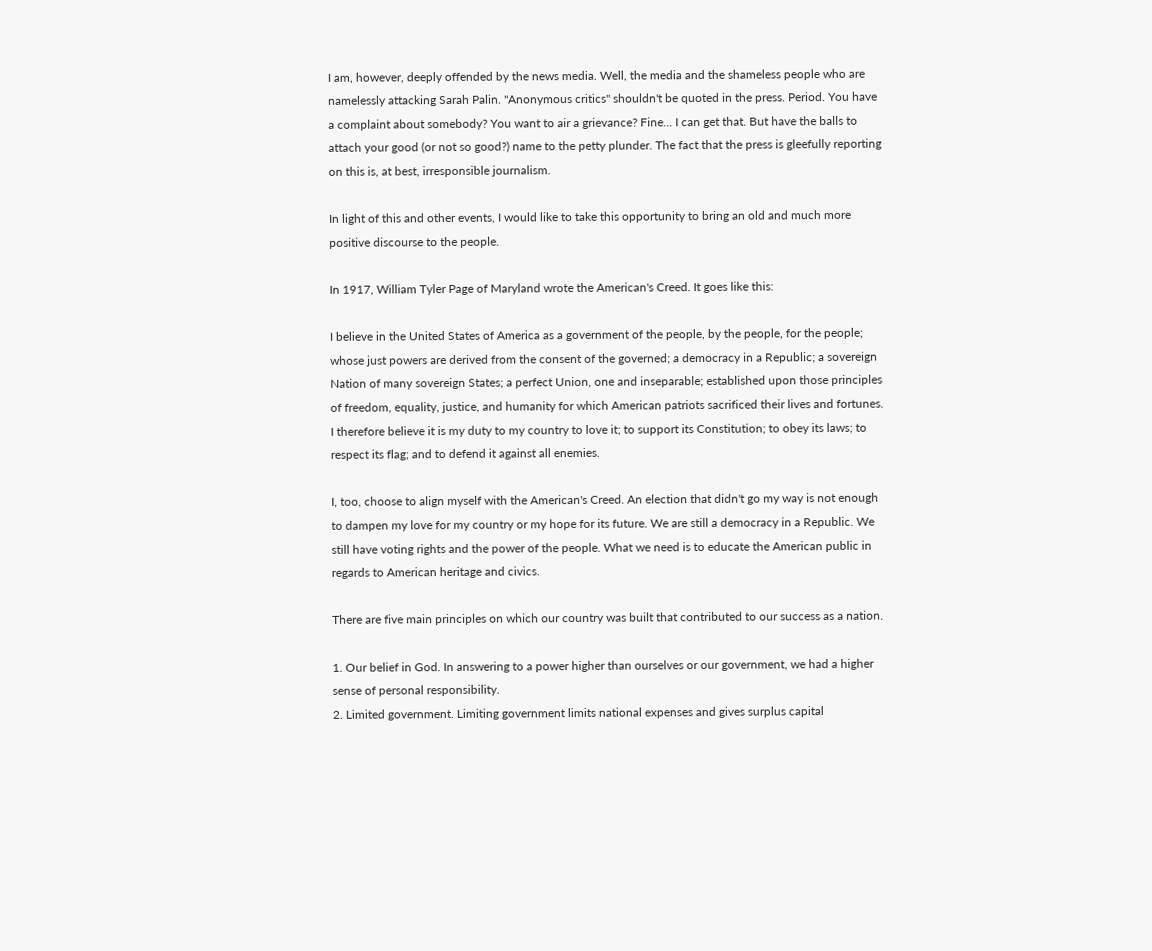I am, however, deeply offended by the news media. Well, the media and the shameless people who are namelessly attacking Sarah Palin. "Anonymous critics" shouldn't be quoted in the press. Period. You have a complaint about somebody? You want to air a grievance? Fine... I can get that. But have the balls to attach your good (or not so good?) name to the petty plunder. The fact that the press is gleefully reporting on this is, at best, irresponsible journalism.

In light of this and other events, I would like to take this opportunity to bring an old and much more positive discourse to the people.

In 1917, William Tyler Page of Maryland wrote the American's Creed. It goes like this:

I believe in the United States of America as a government of the people, by the people, for the people; whose just powers are derived from the consent of the governed; a democracy in a Republic; a sovereign Nation of many sovereign States; a perfect Union, one and inseparable; established upon those principles of freedom, equality, justice, and humanity for which American patriots sacrificed their lives and fortunes.
I therefore believe it is my duty to my country to love it; to support its Constitution; to obey its laws; to respect its flag; and to defend it against all enemies.

I, too, choose to align myself with the American's Creed. An election that didn't go my way is not enough to dampen my love for my country or my hope for its future. We are still a democracy in a Republic. We still have voting rights and the power of the people. What we need is to educate the American public in regards to American heritage and civics.

There are five main principles on which our country was built that contributed to our success as a nation.

1. Our belief in God. In answering to a power higher than ourselves or our government, we had a higher sense of personal responsibility.
2. Limited government. Limiting government limits national expenses and gives surplus capital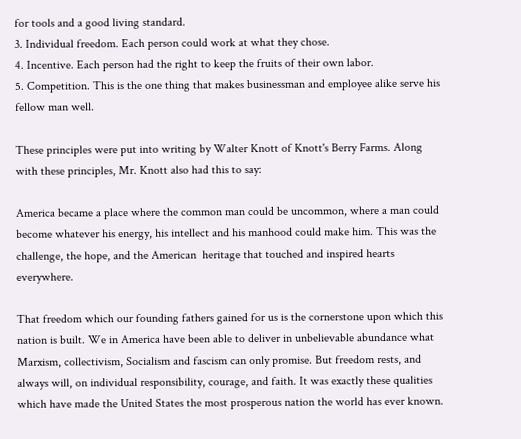for tools and a good living standard.
3. Individual freedom. Each person could work at what they chose.
4. Incentive. Each person had the right to keep the fruits of their own labor.
5. Competition. This is the one thing that makes businessman and employee alike serve his fellow man well.

These principles were put into writing by Walter Knott of Knott's Berry Farms. Along with these principles, Mr. Knott also had this to say:

America became a place where the common man could be uncommon, where a man could become whatever his energy, his intellect and his manhood could make him. This was the challenge, the hope, and the American  heritage that touched and inspired hearts everywhere.

That freedom which our founding fathers gained for us is the cornerstone upon which this nation is built. We in America have been able to deliver in unbelievable abundance what Marxism, collectivism, Socialism and fascism can only promise. But freedom rests, and always will, on individual responsibility, courage, and faith. It was exactly these qualities which have made the United States the most prosperous nation the world has ever known.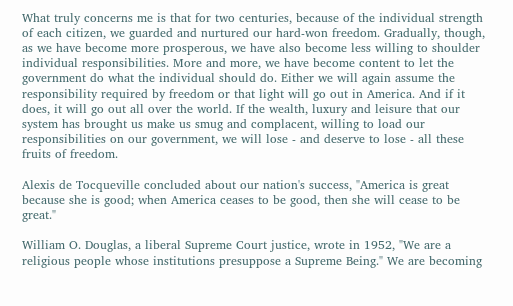What truly concerns me is that for two centuries, because of the individual strength of each citizen, we guarded and nurtured our hard-won freedom. Gradually, though, as we have become more prosperous, we have also become less willing to shoulder individual responsibilities. More and more, we have become content to let the government do what the individual should do. Either we will again assume the responsibility required by freedom or that light will go out in America. And if it does, it will go out all over the world. If the wealth, luxury and leisure that our system has brought us make us smug and complacent, willing to load our responsibilities on our government, we will lose - and deserve to lose - all these fruits of freedom.

Alexis de Tocqueville concluded about our nation's success, "America is great because she is good; when America ceases to be good, then she will cease to be great."

William O. Douglas, a liberal Supreme Court justice, wrote in 1952, "We are a religious people whose institutions presuppose a Supreme Being." We are becoming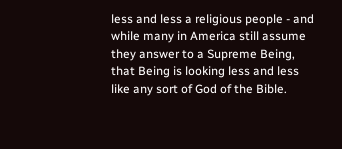less and less a religious people - and while many in America still assume they answer to a Supreme Being, that Being is looking less and less like any sort of God of the Bible.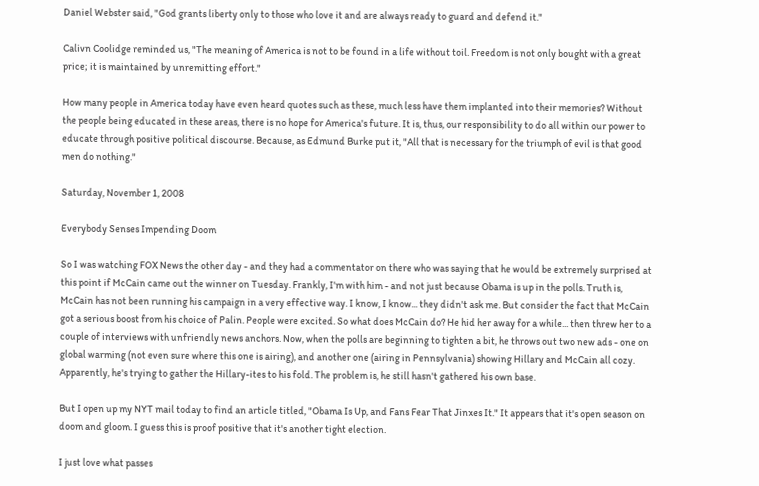Daniel Webster said, "God grants liberty only to those who love it and are always ready to guard and defend it."

Calivn Coolidge reminded us, "The meaning of America is not to be found in a life without toil. Freedom is not only bought with a great price; it is maintained by unremitting effort."

How many people in America today have even heard quotes such as these, much less have them implanted into their memories? Without the people being educated in these areas, there is no hope for America's future. It is, thus, our responsibility to do all within our power to educate through positive political discourse. Because, as Edmund Burke put it, "All that is necessary for the triumph of evil is that good men do nothing."

Saturday, November 1, 2008

Everybody Senses Impending Doom

So I was watching FOX News the other day - and they had a commentator on there who was saying that he would be extremely surprised at this point if McCain came out the winner on Tuesday. Frankly, I'm with him - and not just because Obama is up in the polls. Truth is, McCain has not been running his campaign in a very effective way. I know, I know... they didn't ask me. But consider the fact that McCain got a serious boost from his choice of Palin. People were excited. So what does McCain do? He hid her away for a while... then threw her to a couple of interviews with unfriendly news anchors. Now, when the polls are beginning to tighten a bit, he throws out two new ads - one on global warming (not even sure where this one is airing), and another one (airing in Pennsylvania) showing Hillary and McCain all cozy. Apparently, he's trying to gather the Hillary-ites to his fold. The problem is, he still hasn't gathered his own base.

But I open up my NYT mail today to find an article titled, "Obama Is Up, and Fans Fear That Jinxes It." It appears that it's open season on doom and gloom. I guess this is proof positive that it's another tight election.

I just love what passes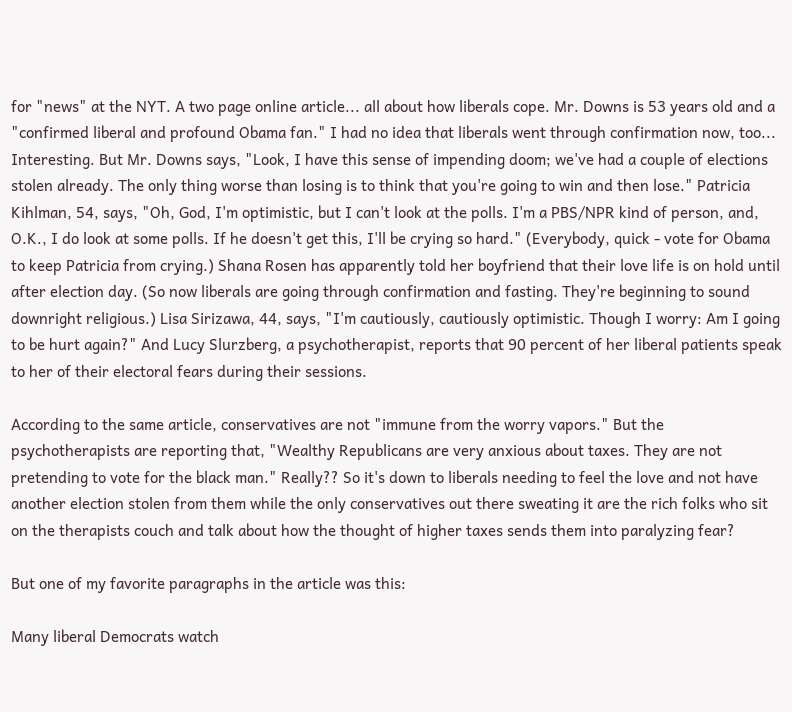for "news" at the NYT. A two page online article... all about how liberals cope. Mr. Downs is 53 years old and a "confirmed liberal and profound Obama fan." I had no idea that liberals went through confirmation now, too... Interesting. But Mr. Downs says, "Look, I have this sense of impending doom; we've had a couple of elections stolen already. The only thing worse than losing is to think that you're going to win and then lose." Patricia Kihlman, 54, says, "Oh, God, I'm optimistic, but I can't look at the polls. I'm a PBS/NPR kind of person, and, O.K., I do look at some polls. If he doesn't get this, I'll be crying so hard." (Everybody, quick - vote for Obama to keep Patricia from crying.) Shana Rosen has apparently told her boyfriend that their love life is on hold until after election day. (So now liberals are going through confirmation and fasting. They're beginning to sound downright religious.) Lisa Sirizawa, 44, says, "I'm cautiously, cautiously optimistic. Though I worry: Am I going to be hurt again?" And Lucy Slurzberg, a psychotherapist, reports that 90 percent of her liberal patients speak to her of their electoral fears during their sessions.

According to the same article, conservatives are not "immune from the worry vapors." But the psychotherapists are reporting that, "Wealthy Republicans are very anxious about taxes. They are not pretending to vote for the black man." Really?? So it's down to liberals needing to feel the love and not have another election stolen from them while the only conservatives out there sweating it are the rich folks who sit on the therapists couch and talk about how the thought of higher taxes sends them into paralyzing fear?

But one of my favorite paragraphs in the article was this:

Many liberal Democrats watch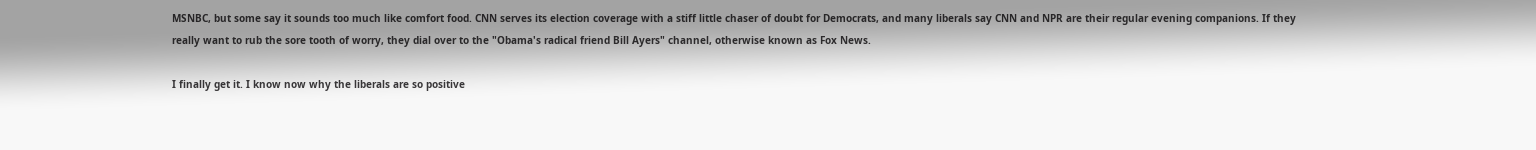MSNBC, but some say it sounds too much like comfort food. CNN serves its election coverage with a stiff little chaser of doubt for Democrats, and many liberals say CNN and NPR are their regular evening companions. If they really want to rub the sore tooth of worry, they dial over to the "Obama's radical friend Bill Ayers" channel, otherwise known as Fox News.

I finally get it. I know now why the liberals are so positive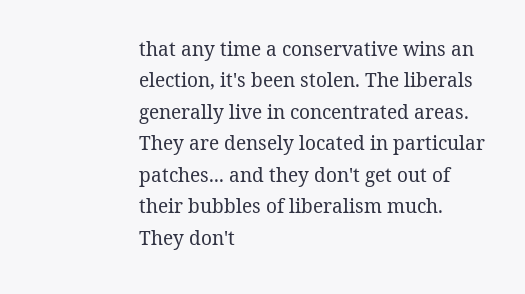that any time a conservative wins an election, it's been stolen. The liberals generally live in concentrated areas. They are densely located in particular patches... and they don't get out of their bubbles of liberalism much. They don't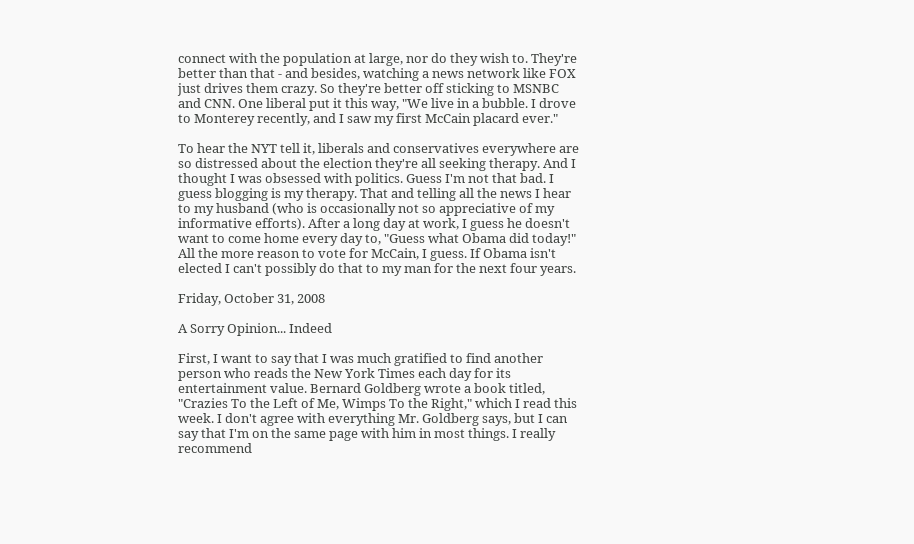connect with the population at large, nor do they wish to. They're better than that - and besides, watching a news network like FOX just drives them crazy. So they're better off sticking to MSNBC and CNN. One liberal put it this way, "We live in a bubble. I drove to Monterey recently, and I saw my first McCain placard ever."

To hear the NYT tell it, liberals and conservatives everywhere are so distressed about the election they're all seeking therapy. And I thought I was obsessed with politics. Guess I'm not that bad. I guess blogging is my therapy. That and telling all the news I hear to my husband (who is occasionally not so appreciative of my informative efforts). After a long day at work, I guess he doesn't want to come home every day to, "Guess what Obama did today!" All the more reason to vote for McCain, I guess. If Obama isn't elected I can't possibly do that to my man for the next four years.

Friday, October 31, 2008

A Sorry Opinion... Indeed

First, I want to say that I was much gratified to find another person who reads the New York Times each day for its entertainment value. Bernard Goldberg wrote a book titled, "Crazies To the Left of Me, Wimps To the Right," which I read this week. I don't agree with everything Mr. Goldberg says, but I can say that I'm on the same page with him in most things. I really recommend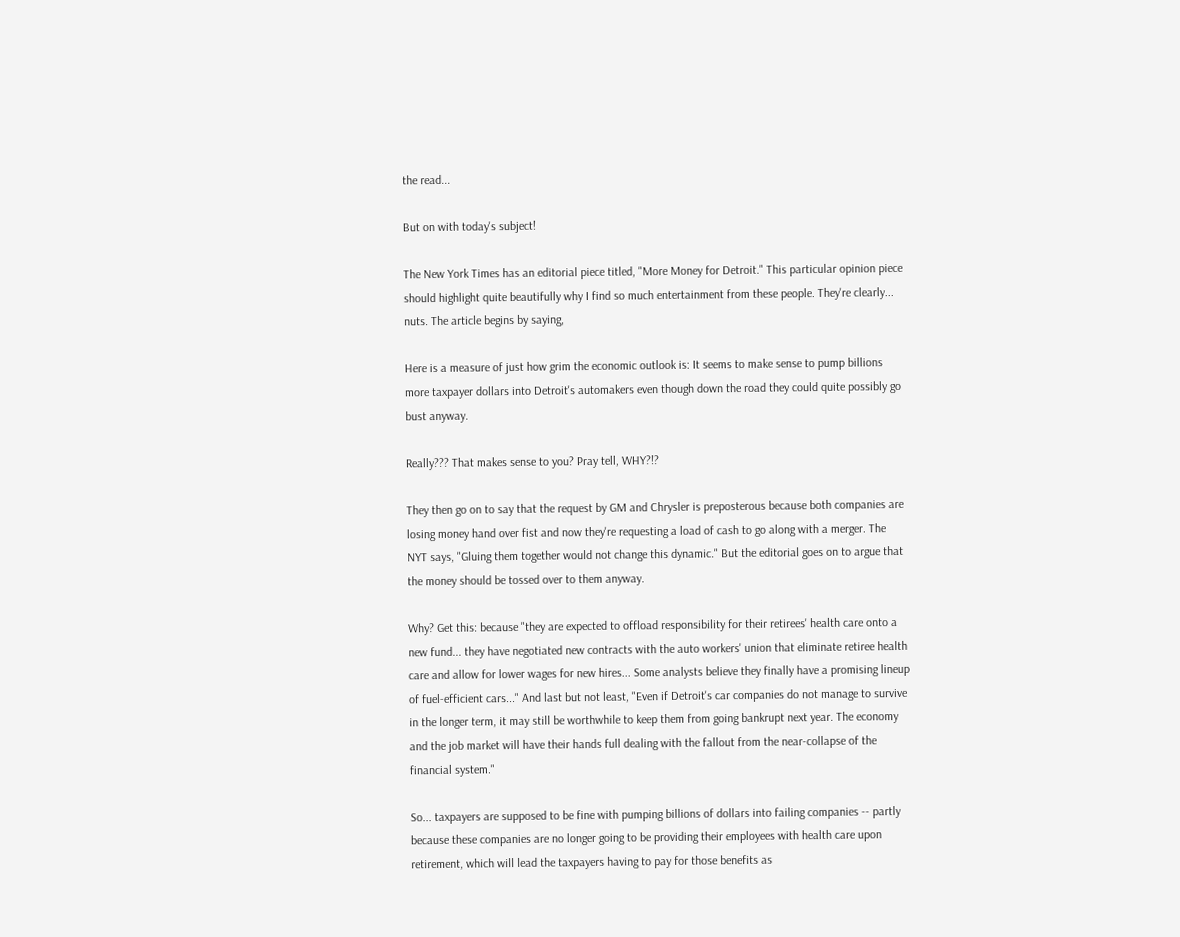the read...

But on with today's subject!

The New York Times has an editorial piece titled, "More Money for Detroit." This particular opinion piece should highlight quite beautifully why I find so much entertainment from these people. They're clearly... nuts. The article begins by saying,

Here is a measure of just how grim the economic outlook is: It seems to make sense to pump billions more taxpayer dollars into Detroit's automakers even though down the road they could quite possibly go bust anyway.

Really??? That makes sense to you? Pray tell, WHY?!?

They then go on to say that the request by GM and Chrysler is preposterous because both companies are losing money hand over fist and now they're requesting a load of cash to go along with a merger. The NYT says, "Gluing them together would not change this dynamic." But the editorial goes on to argue that the money should be tossed over to them anyway.

Why? Get this: because "they are expected to offload responsibility for their retirees' health care onto a new fund... they have negotiated new contracts with the auto workers' union that eliminate retiree health care and allow for lower wages for new hires... Some analysts believe they finally have a promising lineup of fuel-efficient cars..." And last but not least, "Even if Detroit's car companies do not manage to survive in the longer term, it may still be worthwhile to keep them from going bankrupt next year. The economy and the job market will have their hands full dealing with the fallout from the near-collapse of the financial system."

So... taxpayers are supposed to be fine with pumping billions of dollars into failing companies -- partly because these companies are no longer going to be providing their employees with health care upon retirement, which will lead the taxpayers having to pay for those benefits as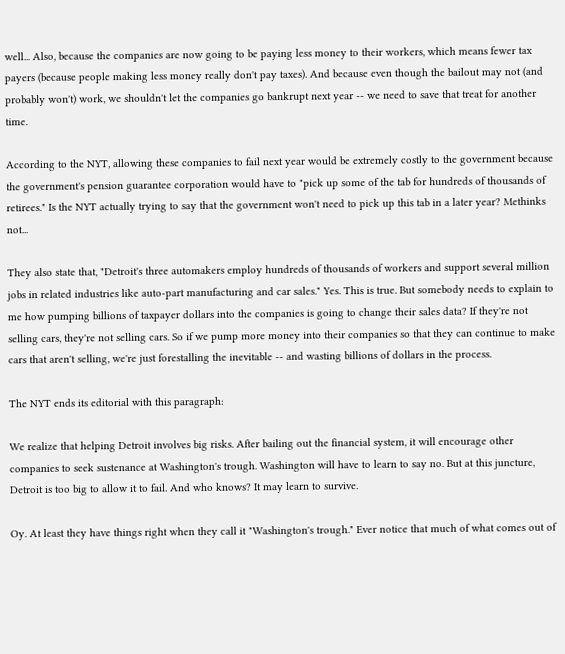well... Also, because the companies are now going to be paying less money to their workers, which means fewer tax payers (because people making less money really don't pay taxes). And because even though the bailout may not (and probably won't) work, we shouldn't let the companies go bankrupt next year -- we need to save that treat for another time.

According to the NYT, allowing these companies to fail next year would be extremely costly to the government because the government's pension guarantee corporation would have to "pick up some of the tab for hundreds of thousands of retirees." Is the NYT actually trying to say that the government won't need to pick up this tab in a later year? Methinks not...

They also state that, "Detroit's three automakers employ hundreds of thousands of workers and support several million jobs in related industries like auto-part manufacturing and car sales." Yes. This is true. But somebody needs to explain to me how pumping billions of taxpayer dollars into the companies is going to change their sales data? If they're not selling cars, they're not selling cars. So if we pump more money into their companies so that they can continue to make cars that aren't selling, we're just forestalling the inevitable -- and wasting billions of dollars in the process.

The NYT ends its editorial with this paragraph:

We realize that helping Detroit involves big risks. After bailing out the financial system, it will encourage other companies to seek sustenance at Washington's trough. Washington will have to learn to say no. But at this juncture, Detroit is too big to allow it to fail. And who knows? It may learn to survive.

Oy. At least they have things right when they call it "Washington's trough." Ever notice that much of what comes out of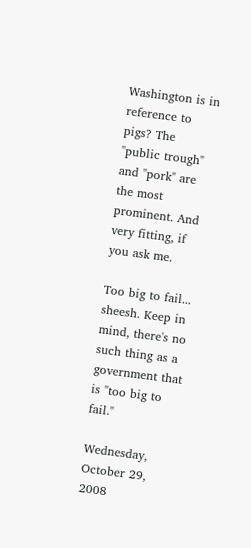Washington is in reference to pigs? The "public trough" and "pork" are the most prominent. And very fitting, if you ask me.

Too big to fail... sheesh. Keep in mind, there's no such thing as a government that is "too big to fail."

Wednesday, October 29, 2008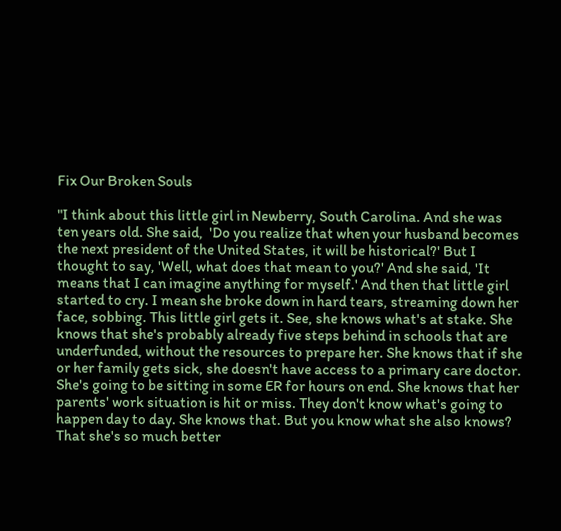Fix Our Broken Souls

"I think about this little girl in Newberry, South Carolina. And she was ten years old. She said,  'Do you realize that when your husband becomes the next president of the United States, it will be historical?' But I thought to say, 'Well, what does that mean to you?' And she said, 'It means that I can imagine anything for myself.' And then that little girl started to cry. I mean she broke down in hard tears, streaming down her face, sobbing. This little girl gets it. See, she knows what's at stake. She knows that she's probably already five steps behind in schools that are underfunded, without the resources to prepare her. She knows that if she or her family gets sick, she doesn't have access to a primary care doctor. She's going to be sitting in some ER for hours on end. She knows that her parents' work situation is hit or miss. They don't know what's going to happen day to day. She knows that. But you know what she also knows? That she's so much better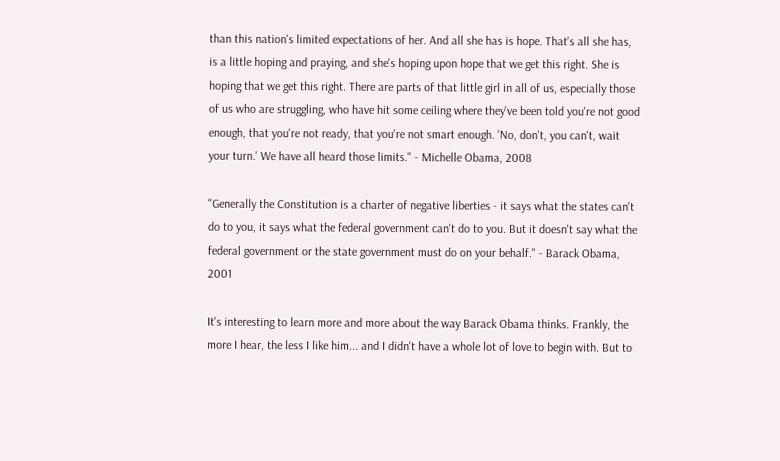than this nation's limited expectations of her. And all she has is hope. That's all she has, is a little hoping and praying, and she's hoping upon hope that we get this right. She is hoping that we get this right. There are parts of that little girl in all of us, especially those of us who are struggling, who have hit some ceiling where they've been told you're not good enough, that you're not ready, that you're not smart enough. 'No, don't, you can't, wait your turn.' We have all heard those limits." - Michelle Obama, 2008

"Generally the Constitution is a charter of negative liberties - it says what the states can't do to you, it says what the federal government can't do to you. But it doesn't say what the federal government or the state government must do on your behalf." - Barack Obama, 2001

It's interesting to learn more and more about the way Barack Obama thinks. Frankly, the more I hear, the less I like him... and I didn't have a whole lot of love to begin with. But to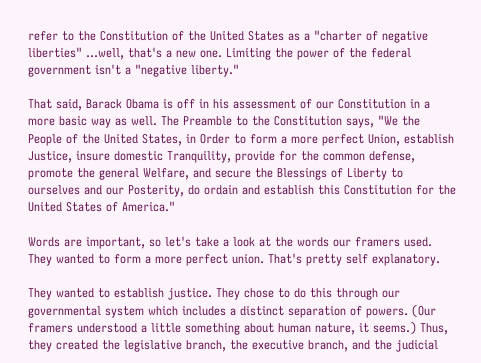refer to the Constitution of the United States as a "charter of negative liberties" ...well, that's a new one. Limiting the power of the federal government isn't a "negative liberty."

That said, Barack Obama is off in his assessment of our Constitution in a more basic way as well. The Preamble to the Constitution says, "We the People of the United States, in Order to form a more perfect Union, establish Justice, insure domestic Tranquility, provide for the common defense, promote the general Welfare, and secure the Blessings of Liberty to ourselves and our Posterity, do ordain and establish this Constitution for the United States of America."

Words are important, so let's take a look at the words our framers used. They wanted to form a more perfect union. That's pretty self explanatory.

They wanted to establish justice. They chose to do this through our governmental system which includes a distinct separation of powers. (Our framers understood a little something about human nature, it seems.) Thus, they created the legislative branch, the executive branch, and the judicial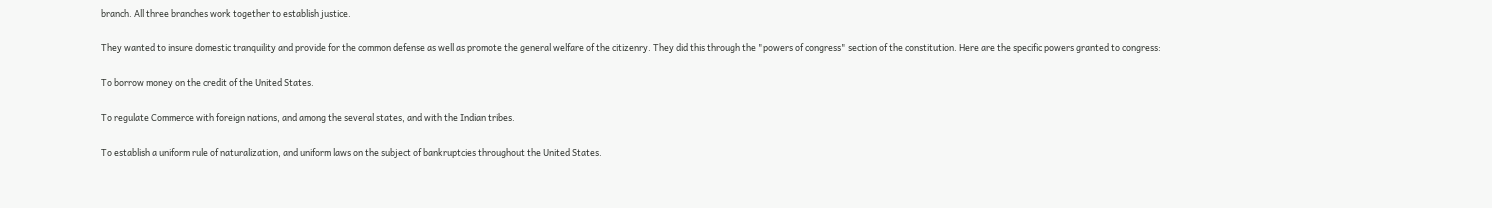branch. All three branches work together to establish justice.

They wanted to insure domestic tranquility and provide for the common defense as well as promote the general welfare of the citizenry. They did this through the "powers of congress" section of the constitution. Here are the specific powers granted to congress:

To borrow money on the credit of the United States.

To regulate Commerce with foreign nations, and among the several states, and with the Indian tribes.

To establish a uniform rule of naturalization, and uniform laws on the subject of bankruptcies throughout the United States.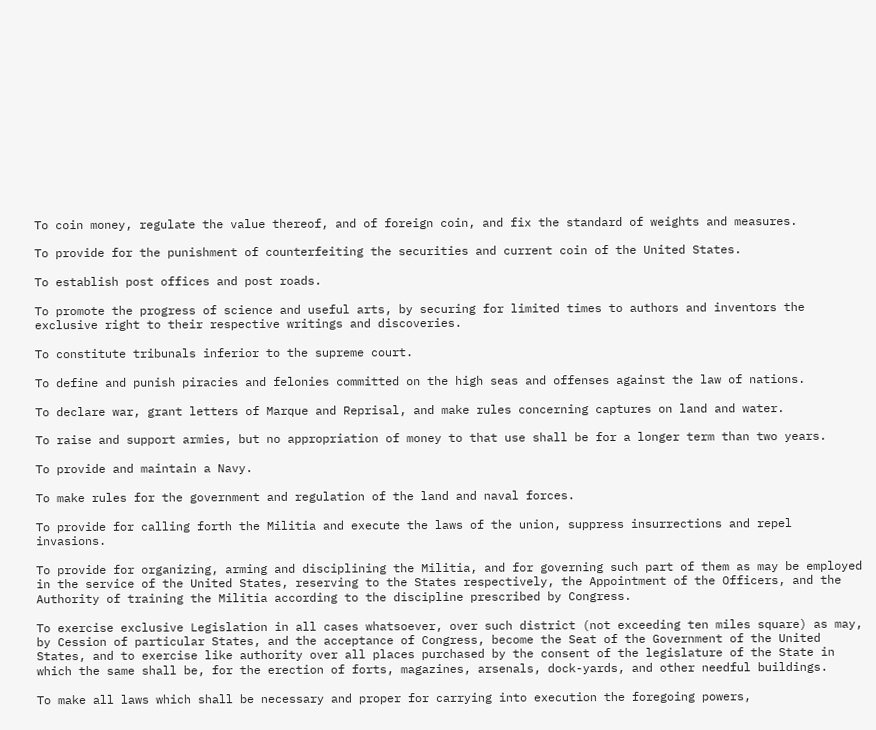To coin money, regulate the value thereof, and of foreign coin, and fix the standard of weights and measures.

To provide for the punishment of counterfeiting the securities and current coin of the United States.

To establish post offices and post roads.

To promote the progress of science and useful arts, by securing for limited times to authors and inventors the exclusive right to their respective writings and discoveries.

To constitute tribunals inferior to the supreme court.

To define and punish piracies and felonies committed on the high seas and offenses against the law of nations.

To declare war, grant letters of Marque and Reprisal, and make rules concerning captures on land and water.

To raise and support armies, but no appropriation of money to that use shall be for a longer term than two years.

To provide and maintain a Navy.

To make rules for the government and regulation of the land and naval forces.

To provide for calling forth the Militia and execute the laws of the union, suppress insurrections and repel invasions.

To provide for organizing, arming and disciplining the Militia, and for governing such part of them as may be employed in the service of the United States, reserving to the States respectively, the Appointment of the Officers, and the Authority of training the Militia according to the discipline prescribed by Congress.

To exercise exclusive Legislation in all cases whatsoever, over such district (not exceeding ten miles square) as may, by Cession of particular States, and the acceptance of Congress, become the Seat of the Government of the United States, and to exercise like authority over all places purchased by the consent of the legislature of the State in which the same shall be, for the erection of forts, magazines, arsenals, dock-yards, and other needful buildings.

To make all laws which shall be necessary and proper for carrying into execution the foregoing powers,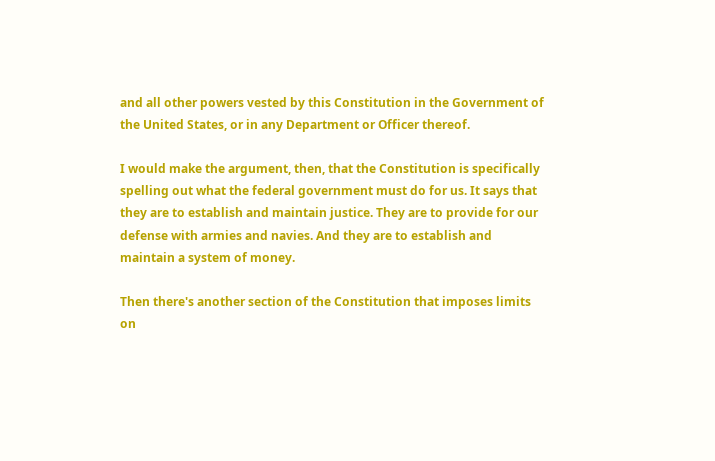and all other powers vested by this Constitution in the Government of the United States, or in any Department or Officer thereof.

I would make the argument, then, that the Constitution is specifically spelling out what the federal government must do for us. It says that they are to establish and maintain justice. They are to provide for our defense with armies and navies. And they are to establish and maintain a system of money.

Then there's another section of the Constitution that imposes limits on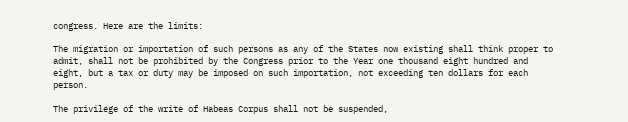congress. Here are the limits:

The migration or importation of such persons as any of the States now existing shall think proper to admit, shall not be prohibited by the Congress prior to the Year one thousand eight hundred and eight, but a tax or duty may be imposed on such importation, not exceeding ten dollars for each person.

The privilege of the write of Habeas Corpus shall not be suspended,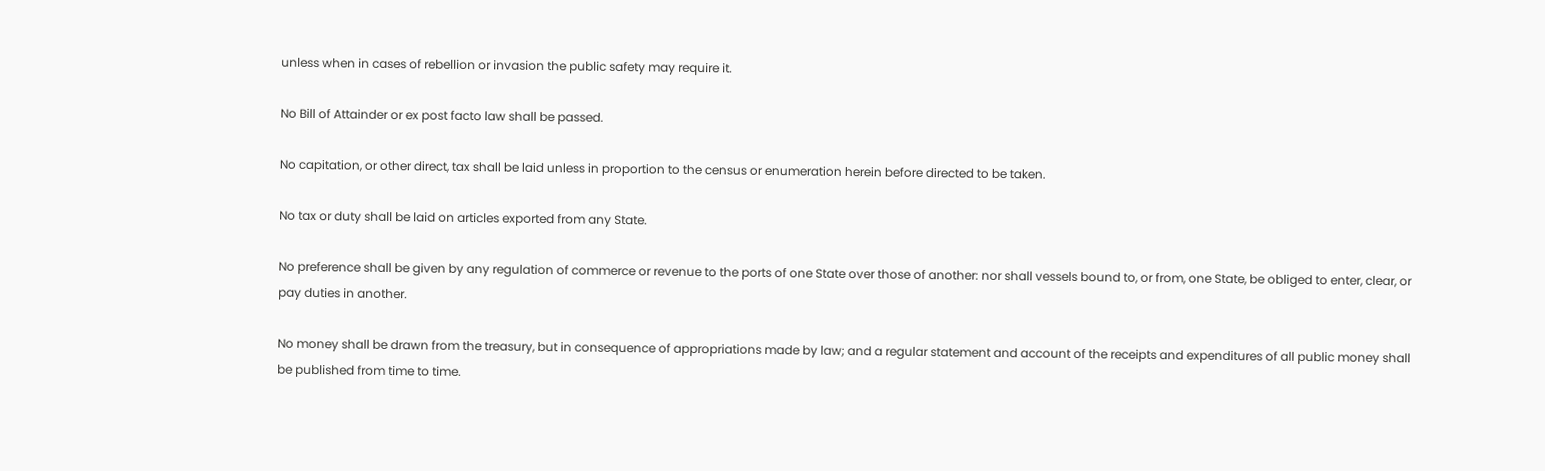unless when in cases of rebellion or invasion the public safety may require it.

No Bill of Attainder or ex post facto law shall be passed.

No capitation, or other direct, tax shall be laid unless in proportion to the census or enumeration herein before directed to be taken.

No tax or duty shall be laid on articles exported from any State.

No preference shall be given by any regulation of commerce or revenue to the ports of one State over those of another: nor shall vessels bound to, or from, one State, be obliged to enter, clear, or pay duties in another.

No money shall be drawn from the treasury, but in consequence of appropriations made by law; and a regular statement and account of the receipts and expenditures of all public money shall be published from time to time.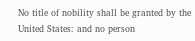No title of nobility shall be granted by the United States: and no person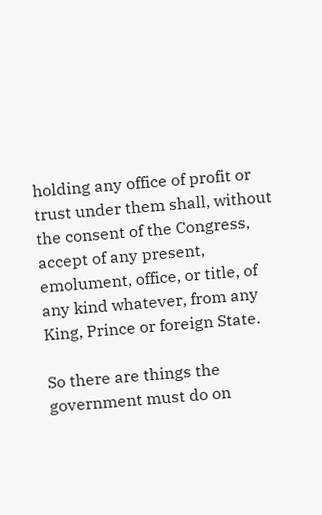holding any office of profit or trust under them shall, without the consent of the Congress, accept of any present, emolument, office, or title, of any kind whatever, from any King, Prince or foreign State.

So there are things the government must do on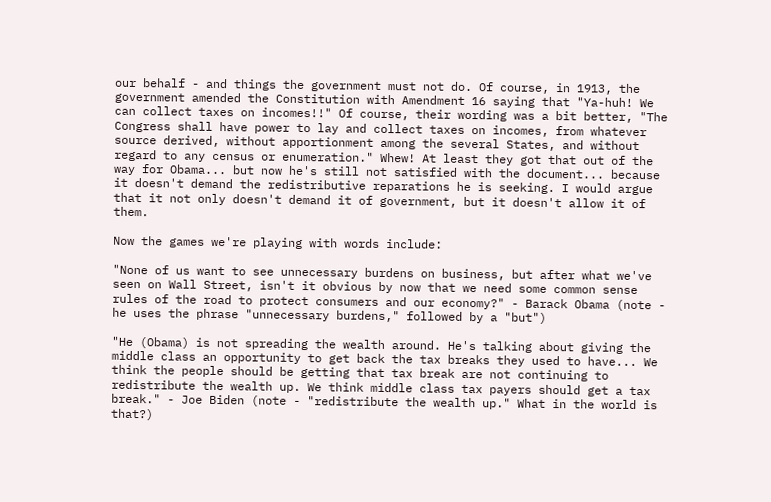our behalf - and things the government must not do. Of course, in 1913, the government amended the Constitution with Amendment 16 saying that "Ya-huh! We can collect taxes on incomes!!" Of course, their wording was a bit better, "The Congress shall have power to lay and collect taxes on incomes, from whatever source derived, without apportionment among the several States, and without regard to any census or enumeration." Whew! At least they got that out of the way for Obama... but now he's still not satisfied with the document... because it doesn't demand the redistributive reparations he is seeking. I would argue that it not only doesn't demand it of government, but it doesn't allow it of them.

Now the games we're playing with words include:

"None of us want to see unnecessary burdens on business, but after what we've seen on Wall Street, isn't it obvious by now that we need some common sense rules of the road to protect consumers and our economy?" - Barack Obama (note - he uses the phrase "unnecessary burdens," followed by a "but")

"He (Obama) is not spreading the wealth around. He's talking about giving the middle class an opportunity to get back the tax breaks they used to have... We think the people should be getting that tax break are not continuing to redistribute the wealth up. We think middle class tax payers should get a tax break." - Joe Biden (note - "redistribute the wealth up." What in the world is that?)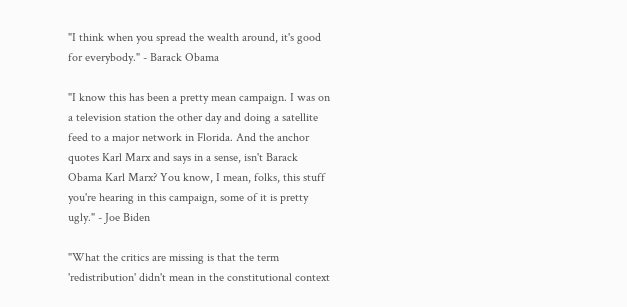"I think when you spread the wealth around, it's good for everybody." - Barack Obama

"I know this has been a pretty mean campaign. I was on a television station the other day and doing a satellite feed to a major network in Florida. And the anchor quotes Karl Marx and says in a sense, isn't Barack Obama Karl Marx? You know, I mean, folks, this stuff you're hearing in this campaign, some of it is pretty ugly." - Joe Biden

"What the critics are missing is that the term 'redistribution' didn't mean in the constitutional context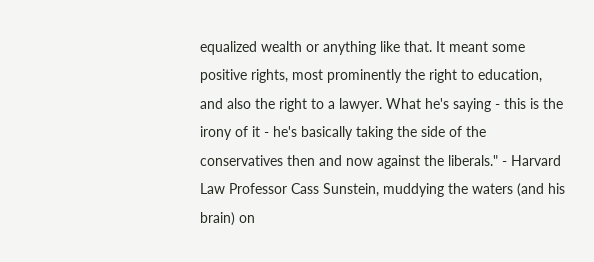equalized wealth or anything like that. It meant some positive rights, most prominently the right to education, and also the right to a lawyer. What he's saying - this is the irony of it - he's basically taking the side of the conservatives then and now against the liberals." - Harvard Law Professor Cass Sunstein, muddying the waters (and his brain) on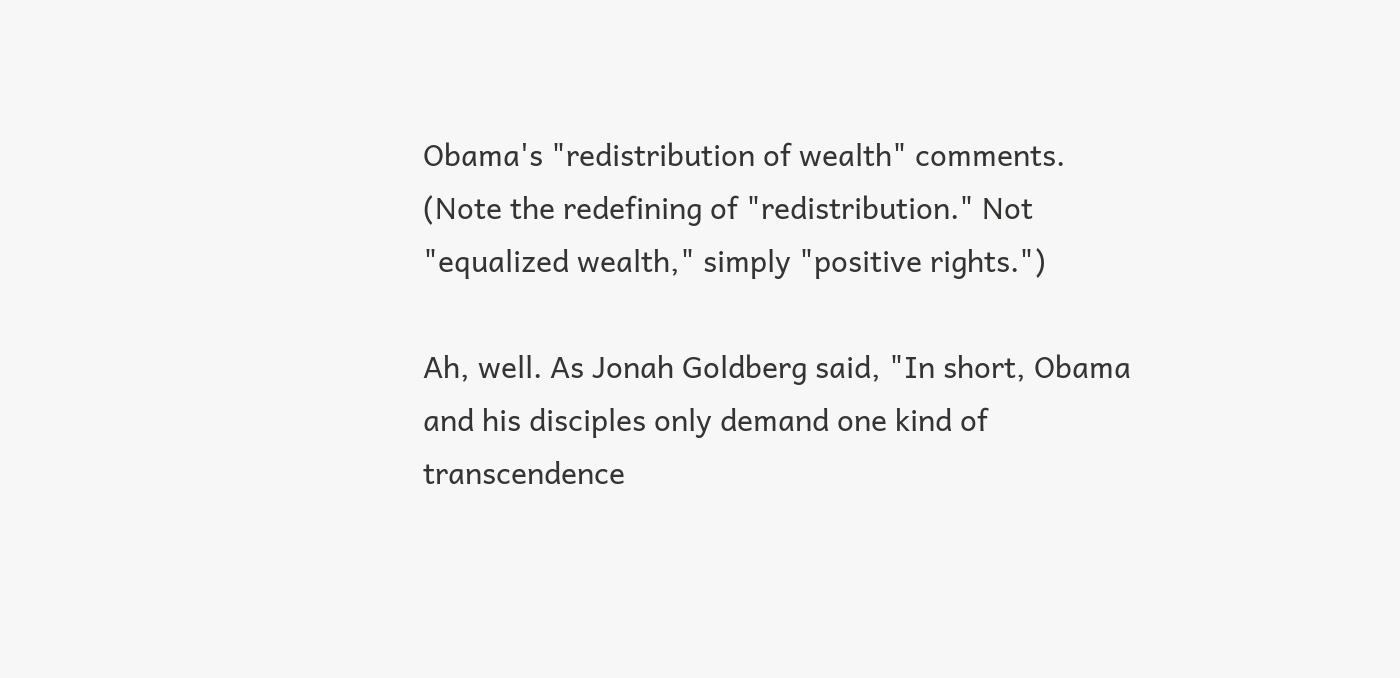Obama's "redistribution of wealth" comments. (Note the redefining of "redistribution." Not "equalized wealth," simply "positive rights.")

Ah, well. As Jonah Goldberg said, "In short, Obama and his disciples only demand one kind of transcendence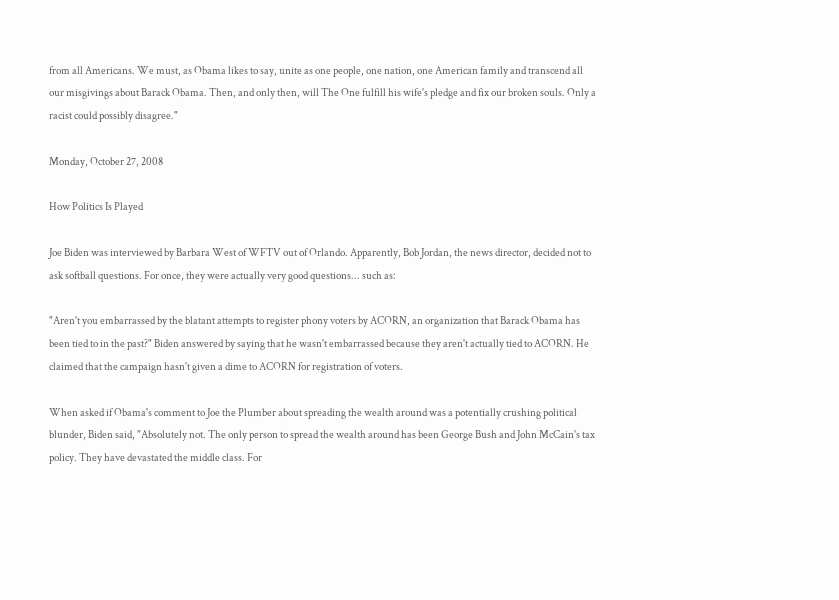from all Americans. We must, as Obama likes to say, unite as one people, one nation, one American family and transcend all our misgivings about Barack Obama. Then, and only then, will The One fulfill his wife's pledge and fix our broken souls. Only a racist could possibly disagree."

Monday, October 27, 2008

How Politics Is Played

Joe Biden was interviewed by Barbara West of WFTV out of Orlando. Apparently, Bob Jordan, the news director, decided not to ask softball questions. For once, they were actually very good questions... such as:

"Aren't you embarrassed by the blatant attempts to register phony voters by ACORN, an organization that Barack Obama has been tied to in the past?" Biden answered by saying that he wasn't embarrassed because they aren't actually tied to ACORN. He claimed that the campaign hasn't given a dime to ACORN for registration of voters.

When asked if Obama's comment to Joe the Plumber about spreading the wealth around was a potentially crushing political blunder, Biden said, "Absolutely not. The only person to spread the wealth around has been George Bush and John McCain's tax policy. They have devastated the middle class. For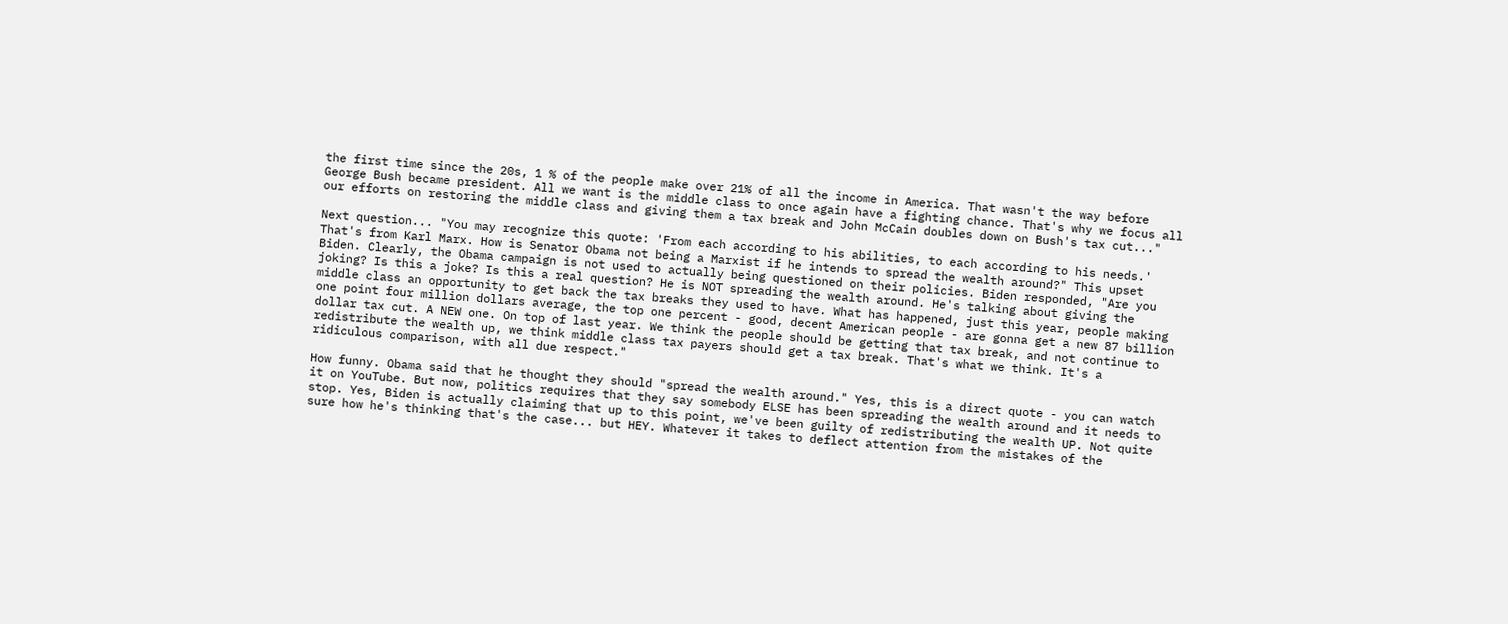the first time since the 20s, 1 % of the people make over 21% of all the income in America. That wasn't the way before George Bush became president. All we want is the middle class to once again have a fighting chance. That's why we focus all our efforts on restoring the middle class and giving them a tax break and John McCain doubles down on Bush's tax cut..."

Next question... "You may recognize this quote: 'From each according to his abilities, to each according to his needs.' That's from Karl Marx. How is Senator Obama not being a Marxist if he intends to spread the wealth around?" This upset Biden. Clearly, the Obama campaign is not used to actually being questioned on their policies. Biden responded, "Are you joking? Is this a joke? Is this a real question? He is NOT spreading the wealth around. He's talking about giving the middle class an opportunity to get back the tax breaks they used to have. What has happened, just this year, people making one point four million dollars average, the top one percent - good, decent American people - are gonna get a new 87 billion dollar tax cut. A NEW one. On top of last year. We think the people should be getting that tax break, and not continue to redistribute the wealth up, we think middle class tax payers should get a tax break. That's what we think. It's a ridiculous comparison, with all due respect."

How funny. Obama said that he thought they should "spread the wealth around." Yes, this is a direct quote - you can watch it on YouTube. But now, politics requires that they say somebody ELSE has been spreading the wealth around and it needs to stop. Yes, Biden is actually claiming that up to this point, we've been guilty of redistributing the wealth UP. Not quite sure how he's thinking that's the case... but HEY. Whatever it takes to deflect attention from the mistakes of the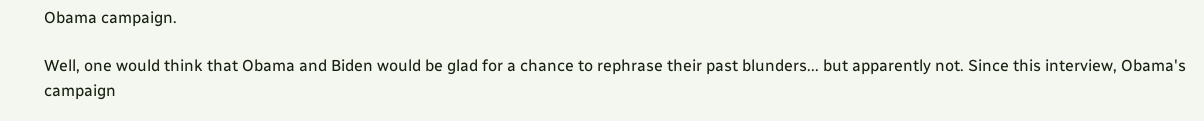Obama campaign.

Well, one would think that Obama and Biden would be glad for a chance to rephrase their past blunders... but apparently not. Since this interview, Obama's campaign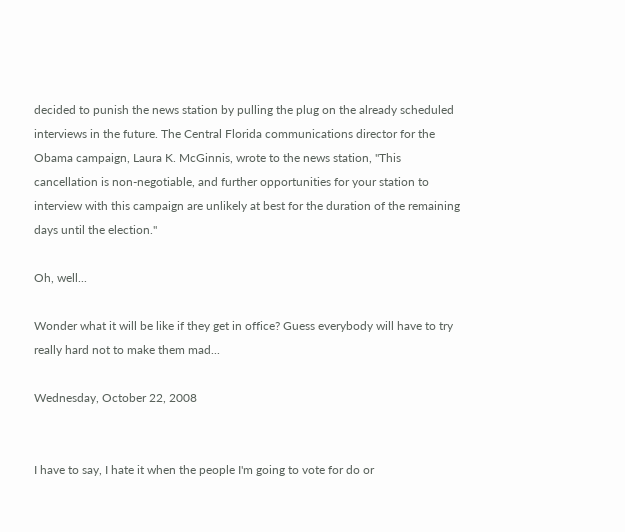decided to punish the news station by pulling the plug on the already scheduled interviews in the future. The Central Florida communications director for the Obama campaign, Laura K. McGinnis, wrote to the news station, "This cancellation is non-negotiable, and further opportunities for your station to interview with this campaign are unlikely at best for the duration of the remaining days until the election."

Oh, well...

Wonder what it will be like if they get in office? Guess everybody will have to try really hard not to make them mad...

Wednesday, October 22, 2008


I have to say, I hate it when the people I'm going to vote for do or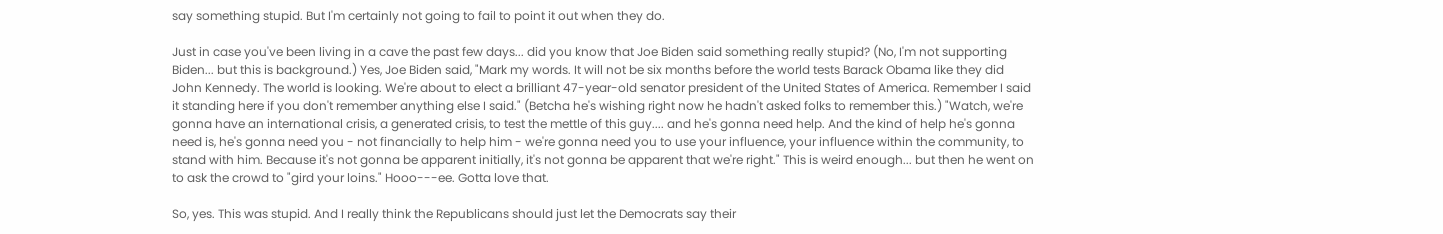say something stupid. But I'm certainly not going to fail to point it out when they do.

Just in case you've been living in a cave the past few days... did you know that Joe Biden said something really stupid? (No, I'm not supporting Biden... but this is background.) Yes, Joe Biden said, "Mark my words. It will not be six months before the world tests Barack Obama like they did John Kennedy. The world is looking. We're about to elect a brilliant 47-year-old senator president of the United States of America. Remember I said it standing here if you don't remember anything else I said." (Betcha he's wishing right now he hadn't asked folks to remember this.) "Watch, we're gonna have an international crisis, a generated crisis, to test the mettle of this guy.... and he's gonna need help. And the kind of help he's gonna need is, he's gonna need you - not financially to help him - we're gonna need you to use your influence, your influence within the community, to stand with him. Because it's not gonna be apparent initially, it's not gonna be apparent that we're right." This is weird enough... but then he went on to ask the crowd to "gird your loins." Hooo---ee. Gotta love that.

So, yes. This was stupid. And I really think the Republicans should just let the Democrats say their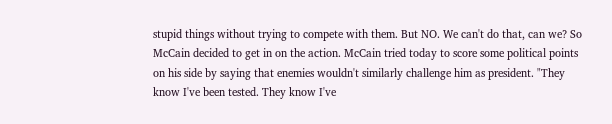stupid things without trying to compete with them. But NO. We can't do that, can we? So McCain decided to get in on the action. McCain tried today to score some political points on his side by saying that enemies wouldn't similarly challenge him as president. "They know I've been tested. They know I've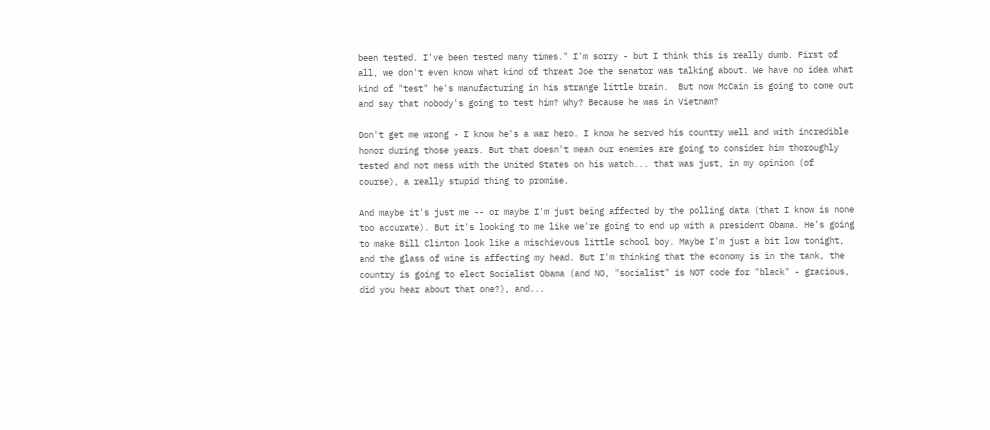been tested. I've been tested many times." I'm sorry - but I think this is really dumb. First of all, we don't even know what kind of threat Joe the senator was talking about. We have no idea what kind of "test" he's manufacturing in his strange little brain.  But now McCain is going to come out and say that nobody's going to test him? Why? Because he was in Vietnam?

Don't get me wrong - I know he's a war hero. I know he served his country well and with incredible honor during those years. But that doesn't mean our enemies are going to consider him thoroughly tested and not mess with the United States on his watch... that was just, in my opinion (of course), a really stupid thing to promise.

And maybe it's just me -- or maybe I'm just being affected by the polling data (that I know is none too accurate). But it's looking to me like we're going to end up with a president Obama. He's going to make Bill Clinton look like a mischievous little school boy. Maybe I'm just a bit low tonight, and the glass of wine is affecting my head. But I'm thinking that the economy is in the tank, the country is going to elect Socialist Obama (and NO, "socialist" is NOT code for "black" - gracious, did you hear about that one?), and...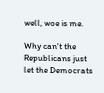well, woe is me.

Why can't the Republicans just let the Democrats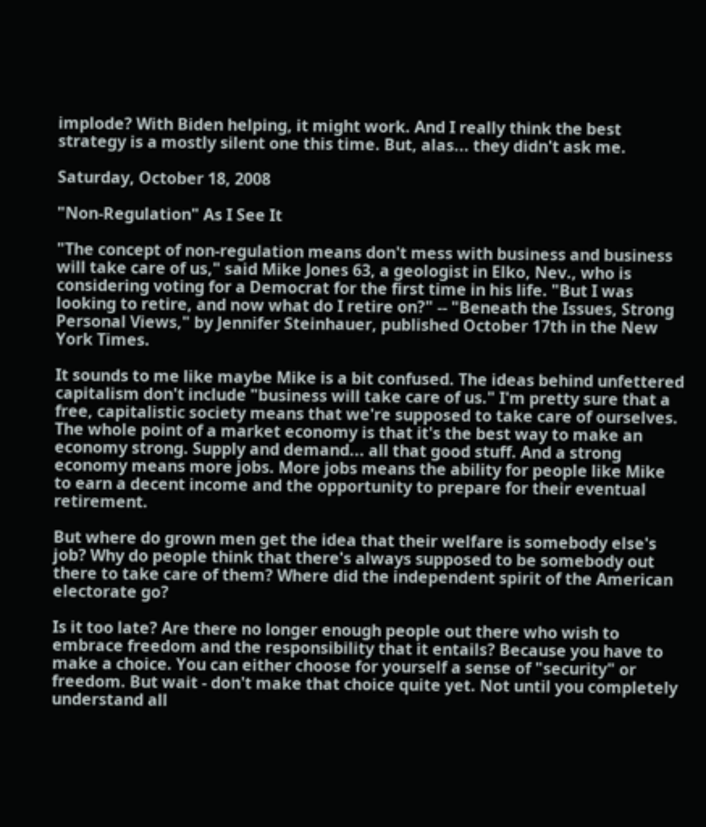implode? With Biden helping, it might work. And I really think the best strategy is a mostly silent one this time. But, alas... they didn't ask me.

Saturday, October 18, 2008

"Non-Regulation" As I See It

"The concept of non-regulation means don't mess with business and business will take care of us," said Mike Jones 63, a geologist in Elko, Nev., who is considering voting for a Democrat for the first time in his life. "But I was looking to retire, and now what do I retire on?" -- "Beneath the Issues, Strong Personal Views," by Jennifer Steinhauer, published October 17th in the New York Times.

It sounds to me like maybe Mike is a bit confused. The ideas behind unfettered capitalism don't include "business will take care of us." I'm pretty sure that a free, capitalistic society means that we're supposed to take care of ourselves. The whole point of a market economy is that it's the best way to make an economy strong. Supply and demand... all that good stuff. And a strong economy means more jobs. More jobs means the ability for people like Mike to earn a decent income and the opportunity to prepare for their eventual retirement.

But where do grown men get the idea that their welfare is somebody else's job? Why do people think that there's always supposed to be somebody out there to take care of them? Where did the independent spirit of the American electorate go?

Is it too late? Are there no longer enough people out there who wish to embrace freedom and the responsibility that it entails? Because you have to make a choice. You can either choose for yourself a sense of "security" or freedom. But wait - don't make that choice quite yet. Not until you completely understand all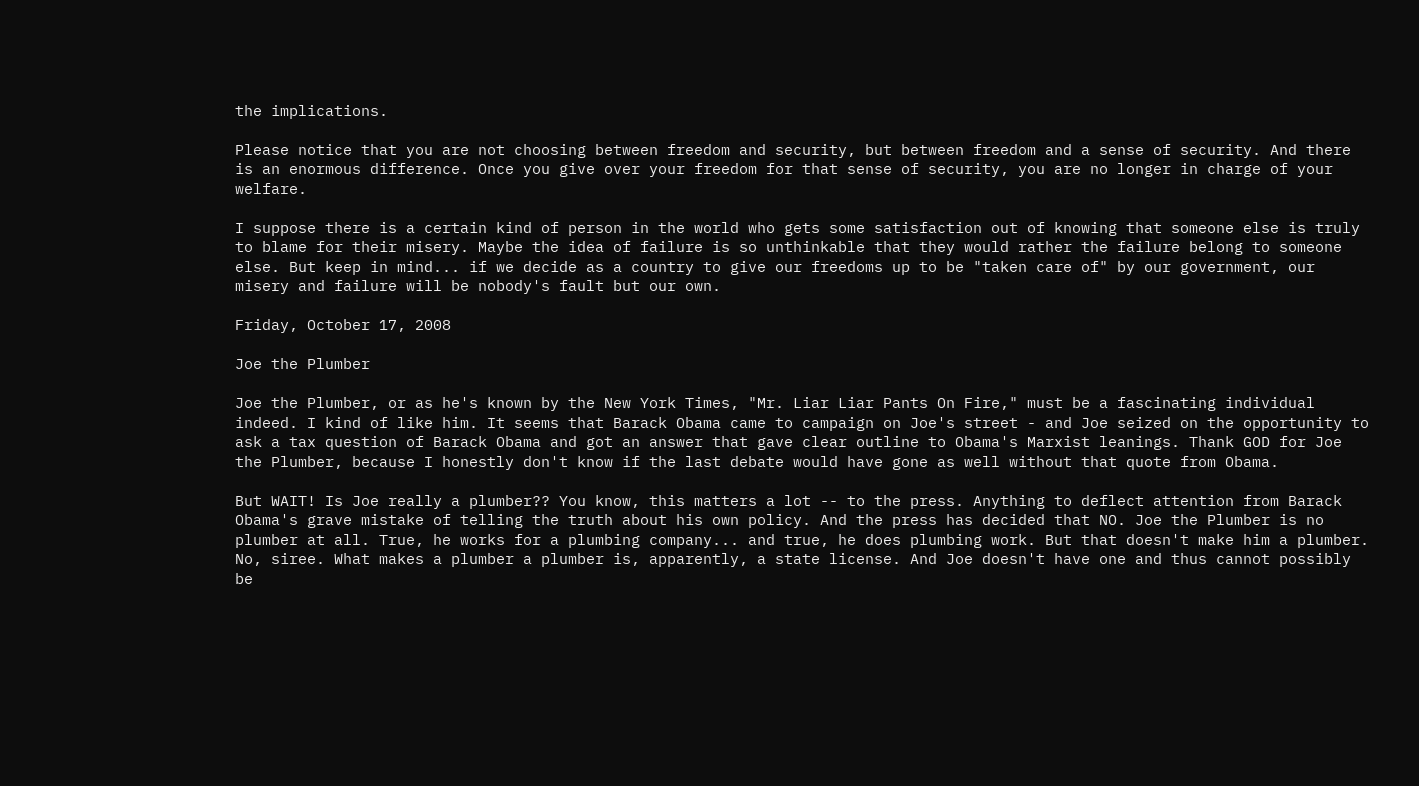the implications.

Please notice that you are not choosing between freedom and security, but between freedom and a sense of security. And there is an enormous difference. Once you give over your freedom for that sense of security, you are no longer in charge of your welfare.

I suppose there is a certain kind of person in the world who gets some satisfaction out of knowing that someone else is truly to blame for their misery. Maybe the idea of failure is so unthinkable that they would rather the failure belong to someone else. But keep in mind... if we decide as a country to give our freedoms up to be "taken care of" by our government, our misery and failure will be nobody's fault but our own.

Friday, October 17, 2008

Joe the Plumber

Joe the Plumber, or as he's known by the New York Times, "Mr. Liar Liar Pants On Fire," must be a fascinating individual indeed. I kind of like him. It seems that Barack Obama came to campaign on Joe's street - and Joe seized on the opportunity to ask a tax question of Barack Obama and got an answer that gave clear outline to Obama's Marxist leanings. Thank GOD for Joe the Plumber, because I honestly don't know if the last debate would have gone as well without that quote from Obama.

But WAIT! Is Joe really a plumber?? You know, this matters a lot -- to the press. Anything to deflect attention from Barack Obama's grave mistake of telling the truth about his own policy. And the press has decided that NO. Joe the Plumber is no plumber at all. True, he works for a plumbing company... and true, he does plumbing work. But that doesn't make him a plumber. No, siree. What makes a plumber a plumber is, apparently, a state license. And Joe doesn't have one and thus cannot possibly be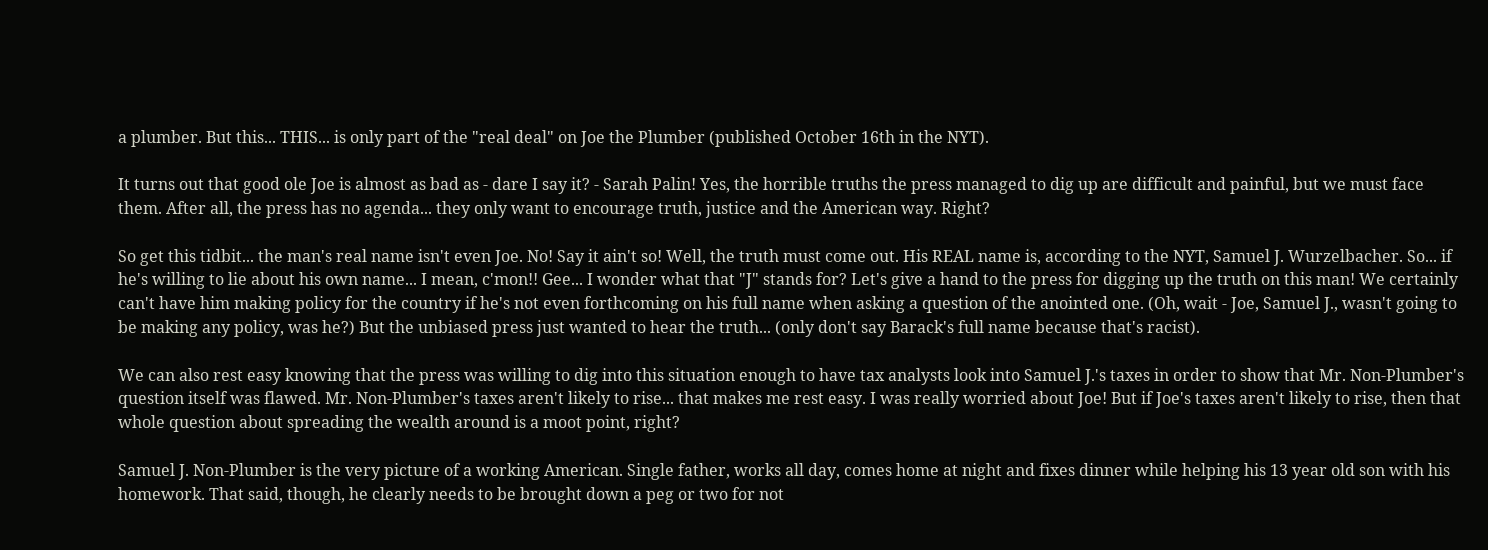a plumber. But this... THIS... is only part of the "real deal" on Joe the Plumber (published October 16th in the NYT).

It turns out that good ole Joe is almost as bad as - dare I say it? - Sarah Palin! Yes, the horrible truths the press managed to dig up are difficult and painful, but we must face them. After all, the press has no agenda... they only want to encourage truth, justice and the American way. Right?

So get this tidbit... the man's real name isn't even Joe. No! Say it ain't so! Well, the truth must come out. His REAL name is, according to the NYT, Samuel J. Wurzelbacher. So... if he's willing to lie about his own name... I mean, c'mon!! Gee... I wonder what that "J" stands for? Let's give a hand to the press for digging up the truth on this man! We certainly can't have him making policy for the country if he's not even forthcoming on his full name when asking a question of the anointed one. (Oh, wait - Joe, Samuel J., wasn't going to be making any policy, was he?) But the unbiased press just wanted to hear the truth... (only don't say Barack's full name because that's racist).

We can also rest easy knowing that the press was willing to dig into this situation enough to have tax analysts look into Samuel J.'s taxes in order to show that Mr. Non-Plumber's question itself was flawed. Mr. Non-Plumber's taxes aren't likely to rise... that makes me rest easy. I was really worried about Joe! But if Joe's taxes aren't likely to rise, then that whole question about spreading the wealth around is a moot point, right?

Samuel J. Non-Plumber is the very picture of a working American. Single father, works all day, comes home at night and fixes dinner while helping his 13 year old son with his homework. That said, though, he clearly needs to be brought down a peg or two for not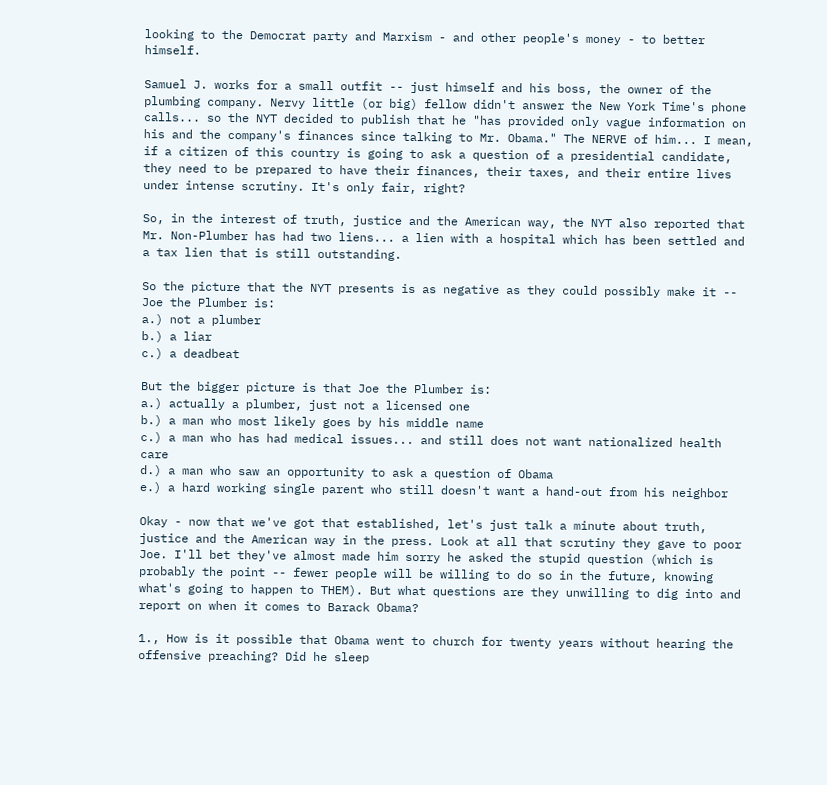looking to the Democrat party and Marxism - and other people's money - to better himself.

Samuel J. works for a small outfit -- just himself and his boss, the owner of the plumbing company. Nervy little (or big) fellow didn't answer the New York Time's phone calls... so the NYT decided to publish that he "has provided only vague information on his and the company's finances since talking to Mr. Obama." The NERVE of him... I mean, if a citizen of this country is going to ask a question of a presidential candidate, they need to be prepared to have their finances, their taxes, and their entire lives under intense scrutiny. It's only fair, right?

So, in the interest of truth, justice and the American way, the NYT also reported that Mr. Non-Plumber has had two liens... a lien with a hospital which has been settled and a tax lien that is still outstanding.

So the picture that the NYT presents is as negative as they could possibly make it -- Joe the Plumber is:
a.) not a plumber
b.) a liar
c.) a deadbeat

But the bigger picture is that Joe the Plumber is:
a.) actually a plumber, just not a licensed one
b.) a man who most likely goes by his middle name
c.) a man who has had medical issues... and still does not want nationalized health care
d.) a man who saw an opportunity to ask a question of Obama
e.) a hard working single parent who still doesn't want a hand-out from his neighbor

Okay - now that we've got that established, let's just talk a minute about truth, justice and the American way in the press. Look at all that scrutiny they gave to poor Joe. I'll bet they've almost made him sorry he asked the stupid question (which is probably the point -- fewer people will be willing to do so in the future, knowing what's going to happen to THEM). But what questions are they unwilling to dig into and report on when it comes to Barack Obama?

1., How is it possible that Obama went to church for twenty years without hearing the offensive preaching? Did he sleep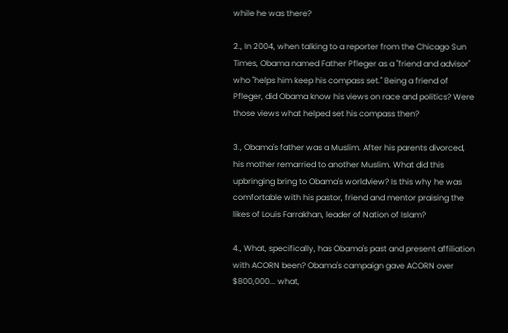while he was there?

2., In 2004, when talking to a reporter from the Chicago Sun Times, Obama named Father Pfleger as a "friend and advisor" who "helps him keep his compass set." Being a friend of Pfleger, did Obama know his views on race and politics? Were those views what helped set his compass then?

3., Obama's father was a Muslim. After his parents divorced, his mother remarried to another Muslim. What did this upbringing bring to Obama's worldview? Is this why he was comfortable with his pastor, friend and mentor praising the likes of Louis Farrakhan, leader of Nation of Islam?

4., What, specifically, has Obama's past and present affiliation with ACORN been? Obama's campaign gave ACORN over $800,000... what,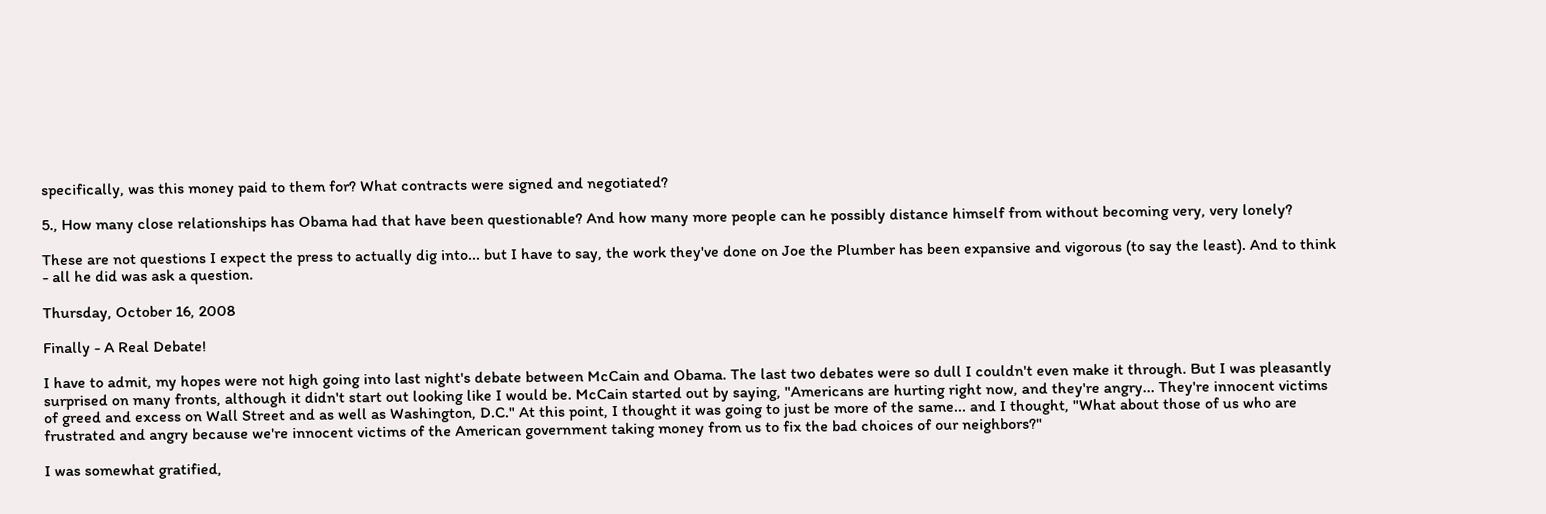specifically, was this money paid to them for? What contracts were signed and negotiated?

5., How many close relationships has Obama had that have been questionable? And how many more people can he possibly distance himself from without becoming very, very lonely?

These are not questions I expect the press to actually dig into... but I have to say, the work they've done on Joe the Plumber has been expansive and vigorous (to say the least). And to think - all he did was ask a question.

Thursday, October 16, 2008

Finally - A Real Debate!

I have to admit, my hopes were not high going into last night's debate between McCain and Obama. The last two debates were so dull I couldn't even make it through. But I was pleasantly surprised on many fronts, although it didn't start out looking like I would be. McCain started out by saying, "Americans are hurting right now, and they're angry... They're innocent victims of greed and excess on Wall Street and as well as Washington, D.C." At this point, I thought it was going to just be more of the same... and I thought, "What about those of us who are frustrated and angry because we're innocent victims of the American government taking money from us to fix the bad choices of our neighbors?"

I was somewhat gratified,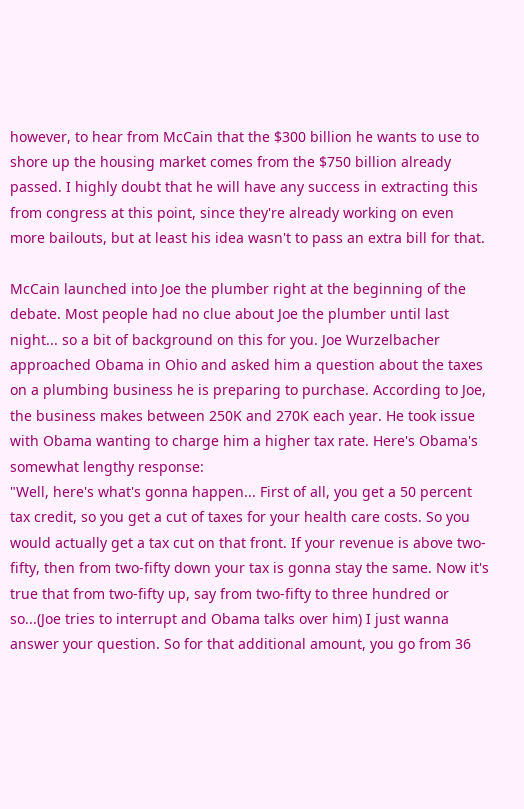however, to hear from McCain that the $300 billion he wants to use to shore up the housing market comes from the $750 billion already passed. I highly doubt that he will have any success in extracting this from congress at this point, since they're already working on even more bailouts, but at least his idea wasn't to pass an extra bill for that.

McCain launched into Joe the plumber right at the beginning of the debate. Most people had no clue about Joe the plumber until last night... so a bit of background on this for you. Joe Wurzelbacher approached Obama in Ohio and asked him a question about the taxes on a plumbing business he is preparing to purchase. According to Joe, the business makes between 250K and 270K each year. He took issue with Obama wanting to charge him a higher tax rate. Here's Obama's somewhat lengthy response:
"Well, here's what's gonna happen... First of all, you get a 50 percent tax credit, so you get a cut of taxes for your health care costs. So you would actually get a tax cut on that front. If your revenue is above two-fifty, then from two-fifty down your tax is gonna stay the same. Now it's true that from two-fifty up, say from two-fifty to three hundred or so...(Joe tries to interrupt and Obama talks over him) I just wanna answer your question. So for that additional amount, you go from 36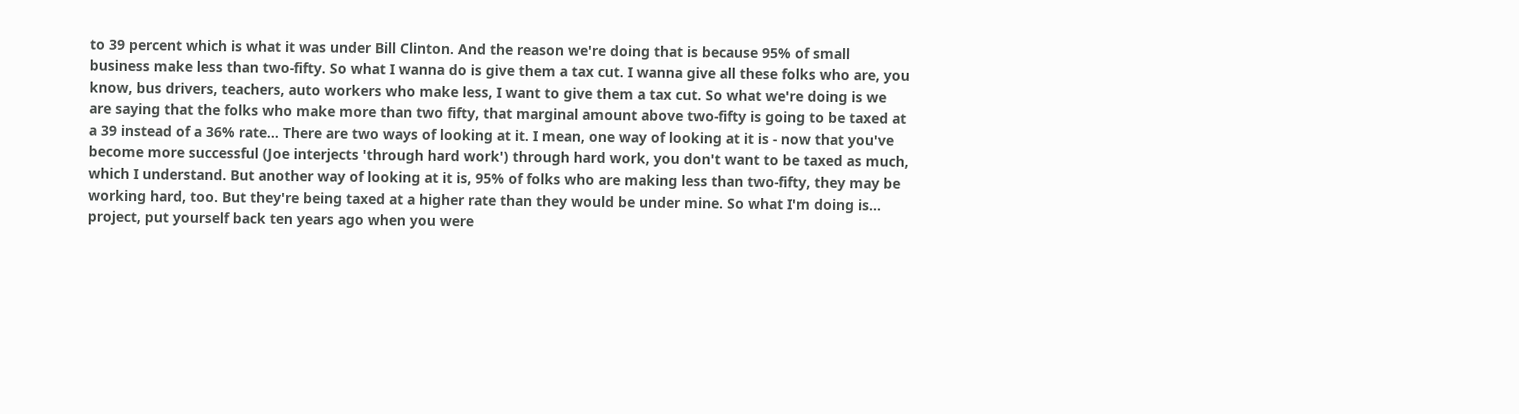to 39 percent which is what it was under Bill Clinton. And the reason we're doing that is because 95% of small business make less than two-fifty. So what I wanna do is give them a tax cut. I wanna give all these folks who are, you know, bus drivers, teachers, auto workers who make less, I want to give them a tax cut. So what we're doing is we are saying that the folks who make more than two fifty, that marginal amount above two-fifty is going to be taxed at a 39 instead of a 36% rate... There are two ways of looking at it. I mean, one way of looking at it is - now that you've become more successful (Joe interjects 'through hard work') through hard work, you don't want to be taxed as much, which I understand. But another way of looking at it is, 95% of folks who are making less than two-fifty, they may be working hard, too. But they're being taxed at a higher rate than they would be under mine. So what I'm doing is... project, put yourself back ten years ago when you were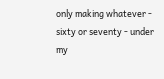only making whatever - sixty or seventy - under my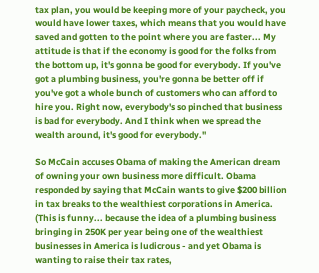tax plan, you would be keeping more of your paycheck, you would have lower taxes, which means that you would have saved and gotten to the point where you are faster... My attitude is that if the economy is good for the folks from the bottom up, it's gonna be good for everybody. If you've got a plumbing business, you're gonna be better off if you've got a whole bunch of customers who can afford to hire you. Right now, everybody's so pinched that business is bad for everybody. And I think when we spread the wealth around, it's good for everybody."

So McCain accuses Obama of making the American dream of owning your own business more difficult. Obama responded by saying that McCain wants to give $200 billion in tax breaks to the wealthiest corporations in America. (This is funny... because the idea of a plumbing business bringing in 250K per year being one of the wealthiest businesses in America is ludicrous - and yet Obama is wanting to raise their tax rates,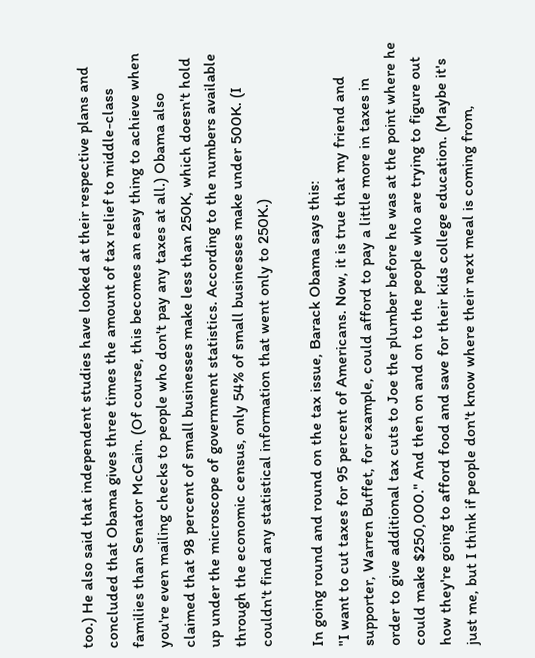too.) He also said that independent studies have looked at their respective plans and concluded that Obama gives three times the amount of tax relief to middle-class families than Senator McCain. (Of course, this becomes an easy thing to achieve when you're even mailing checks to people who don't pay any taxes at all.) Obama also claimed that 98 percent of small businesses make less than 250K, which doesn't hold up under the microscope of government statistics. According to the numbers available through the economic census, only 54% of small businesses make under 500K. (I couldn't find any statistical information that went only to 250K.)

In going round and round on the tax issue, Barack Obama says this:
"I want to cut taxes for 95 percent of Americans. Now, it is true that my friend and supporter, Warren Buffet, for example, could afford to pay a little more in taxes in order to give additional tax cuts to Joe the plumber before he was at the point where he could make $250,000." And then on and on to the people who are trying to figure out how they're going to afford food and save for their kids college education. (Maybe it's just me, but I think if people don't know where their next meal is coming from,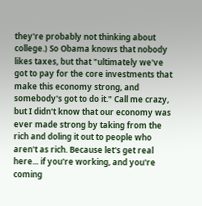they're probably not thinking about college.) So Obama knows that nobody likes taxes, but that "ultimately we've got to pay for the core investments that make this economy strong, and somebody's got to do it." Call me crazy, but I didn't know that our economy was ever made strong by taking from the rich and doling it out to people who aren't as rich. Because let's get real here... if you're working, and you're coming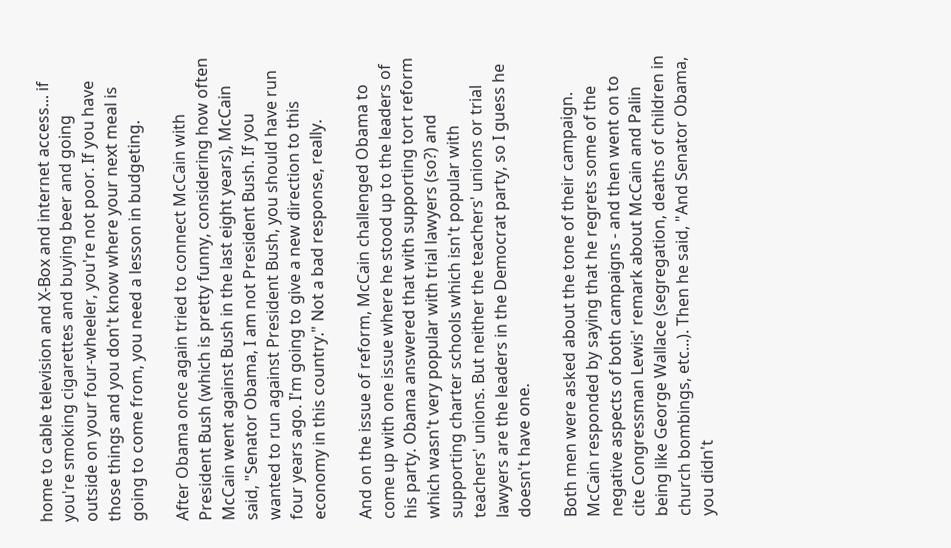home to cable television and X-Box and internet access... if you're smoking cigarettes and buying beer and going outside on your four-wheeler, you're not poor. If you have those things and you don't know where your next meal is going to come from, you need a lesson in budgeting.

After Obama once again tried to connect McCain with President Bush (which is pretty funny, considering how often McCain went against Bush in the last eight years), McCain said, "Senator Obama, I am not President Bush. If you wanted to run against President Bush, you should have run four years ago. I'm going to give a new direction to this economy in this country." Not a bad response, really.

And on the issue of reform, McCain challenged Obama to come up with one issue where he stood up to the leaders of his party. Obama answered that with supporting tort reform which wasn't very popular with trial lawyers (so?) and supporting charter schools which isn't popular with teachers' unions. But neither the teachers' unions or trial lawyers are the leaders in the Democrat party, so I guess he doesn't have one.

Both men were asked about the tone of their campaign. McCain responded by saying that he regrets some of the negative aspects of both campaigns - and then went on to cite Congressman Lewis' remark about McCain and Palin being like George Wallace (segregation, deaths of children in church bombings, etc...). Then he said, "And Senator Obama, you didn't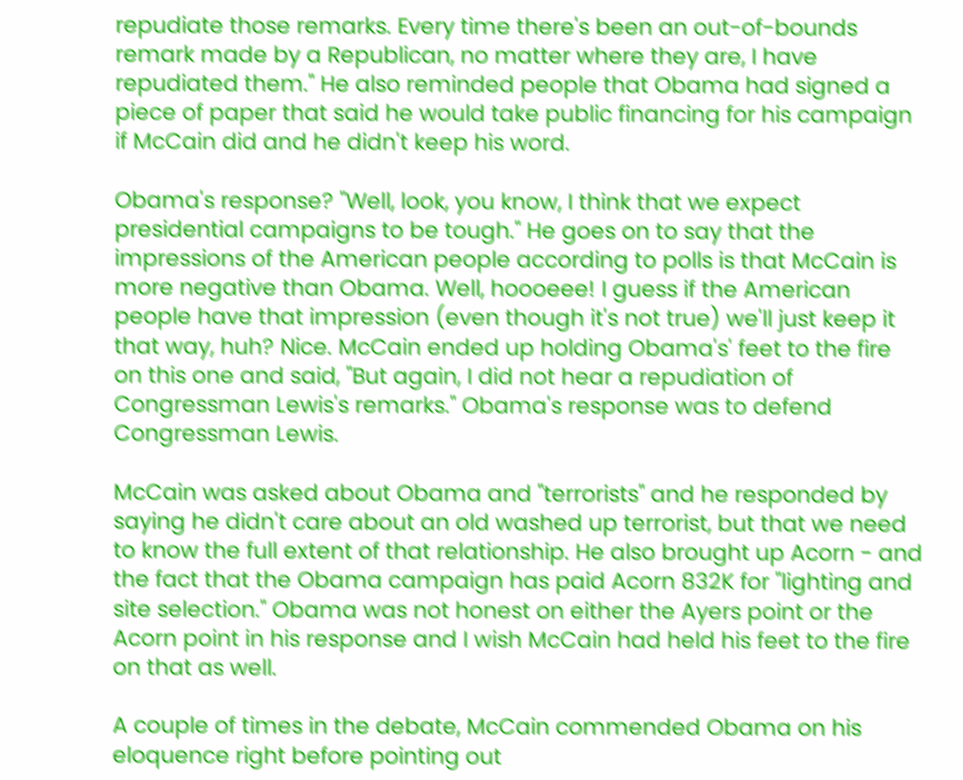repudiate those remarks. Every time there's been an out-of-bounds remark made by a Republican, no matter where they are, I have repudiated them." He also reminded people that Obama had signed a piece of paper that said he would take public financing for his campaign if McCain did and he didn't keep his word.

Obama's response? "Well, look, you know, I think that we expect presidential campaigns to be tough." He goes on to say that the impressions of the American people according to polls is that McCain is more negative than Obama. Well, hoooeee! I guess if the American people have that impression (even though it's not true) we'll just keep it that way, huh? Nice. McCain ended up holding Obama's' feet to the fire on this one and said, "But again, I did not hear a repudiation of Congressman Lewis's remarks." Obama's response was to defend Congressman Lewis.

McCain was asked about Obama and "terrorists" and he responded by saying he didn't care about an old washed up terrorist, but that we need to know the full extent of that relationship. He also brought up Acorn - and the fact that the Obama campaign has paid Acorn 832K for "lighting and site selection." Obama was not honest on either the Ayers point or the Acorn point in his response and I wish McCain had held his feet to the fire on that as well.

A couple of times in the debate, McCain commended Obama on his eloquence right before pointing out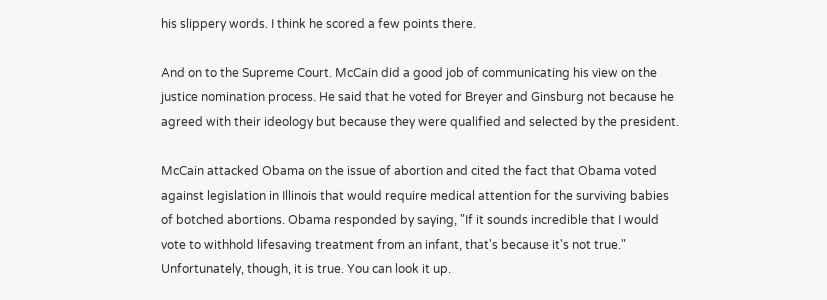his slippery words. I think he scored a few points there.

And on to the Supreme Court. McCain did a good job of communicating his view on the justice nomination process. He said that he voted for Breyer and Ginsburg not because he agreed with their ideology but because they were qualified and selected by the president.

McCain attacked Obama on the issue of abortion and cited the fact that Obama voted against legislation in Illinois that would require medical attention for the surviving babies of botched abortions. Obama responded by saying, "If it sounds incredible that I would vote to withhold lifesaving treatment from an infant, that's because it's not true." Unfortunately, though, it is true. You can look it up.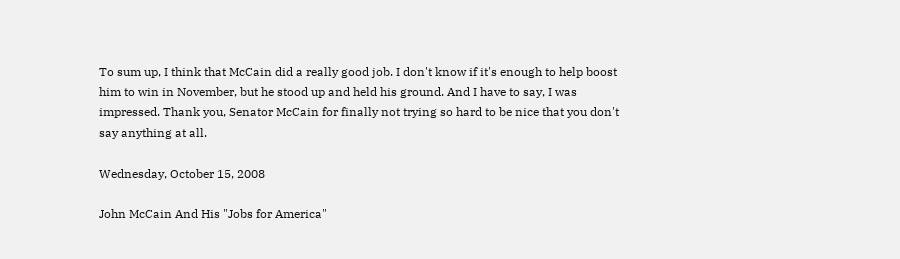To sum up, I think that McCain did a really good job. I don't know if it's enough to help boost him to win in November, but he stood up and held his ground. And I have to say, I was impressed. Thank you, Senator McCain for finally not trying so hard to be nice that you don't say anything at all.

Wednesday, October 15, 2008

John McCain And His "Jobs for America"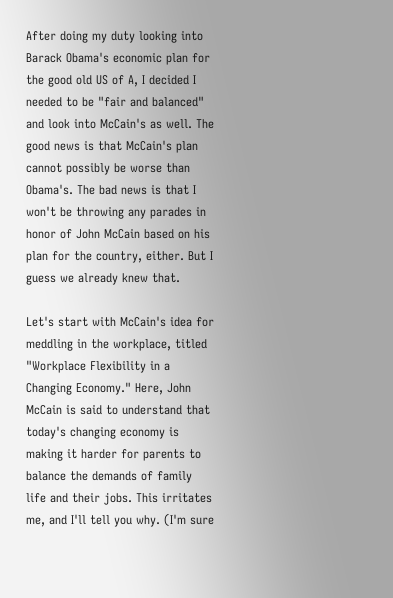After doing my duty looking into Barack Obama's economic plan for the good old US of A, I decided I needed to be "fair and balanced" and look into McCain's as well. The good news is that McCain's plan cannot possibly be worse than Obama's. The bad news is that I won't be throwing any parades in honor of John McCain based on his plan for the country, either. But I guess we already knew that.

Let's start with McCain's idea for meddling in the workplace, titled "Workplace Flexibility in a Changing Economy." Here, John McCain is said to understand that today's changing economy is making it harder for parents to balance the demands of family life and their jobs. This irritates me, and I'll tell you why. (I'm sure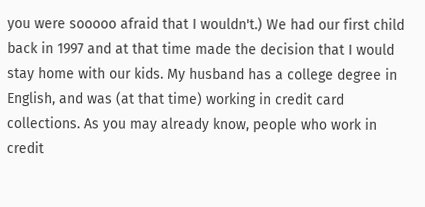you were sooooo afraid that I wouldn't.) We had our first child back in 1997 and at that time made the decision that I would stay home with our kids. My husband has a college degree in English, and was (at that time) working in credit card collections. As you may already know, people who work in credit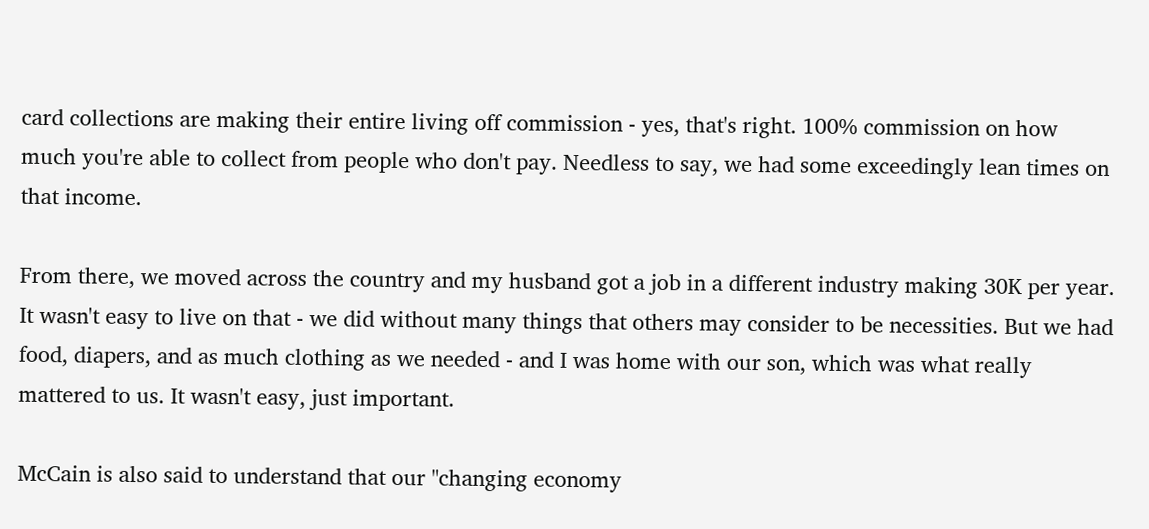card collections are making their entire living off commission - yes, that's right. 100% commission on how much you're able to collect from people who don't pay. Needless to say, we had some exceedingly lean times on that income.

From there, we moved across the country and my husband got a job in a different industry making 30K per year. It wasn't easy to live on that - we did without many things that others may consider to be necessities. But we had food, diapers, and as much clothing as we needed - and I was home with our son, which was what really mattered to us. It wasn't easy, just important.

McCain is also said to understand that our "changing economy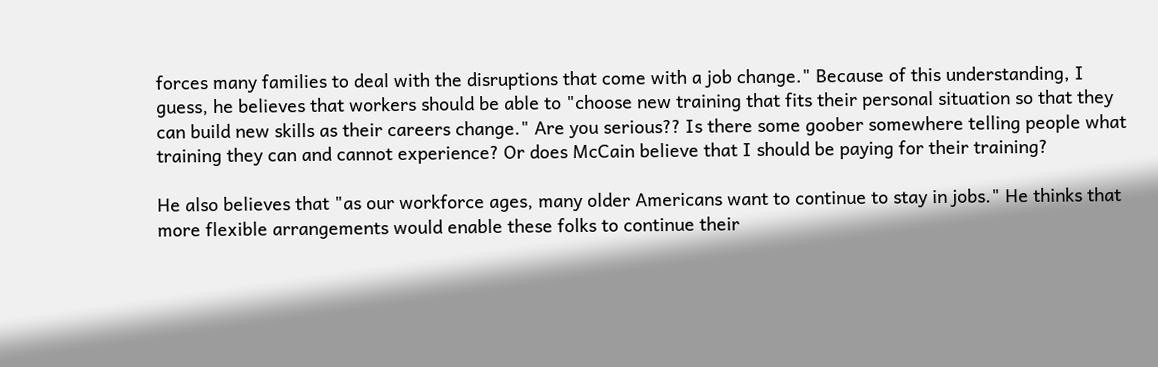forces many families to deal with the disruptions that come with a job change." Because of this understanding, I guess, he believes that workers should be able to "choose new training that fits their personal situation so that they can build new skills as their careers change." Are you serious?? Is there some goober somewhere telling people what training they can and cannot experience? Or does McCain believe that I should be paying for their training?

He also believes that "as our workforce ages, many older Americans want to continue to stay in jobs." He thinks that more flexible arrangements would enable these folks to continue their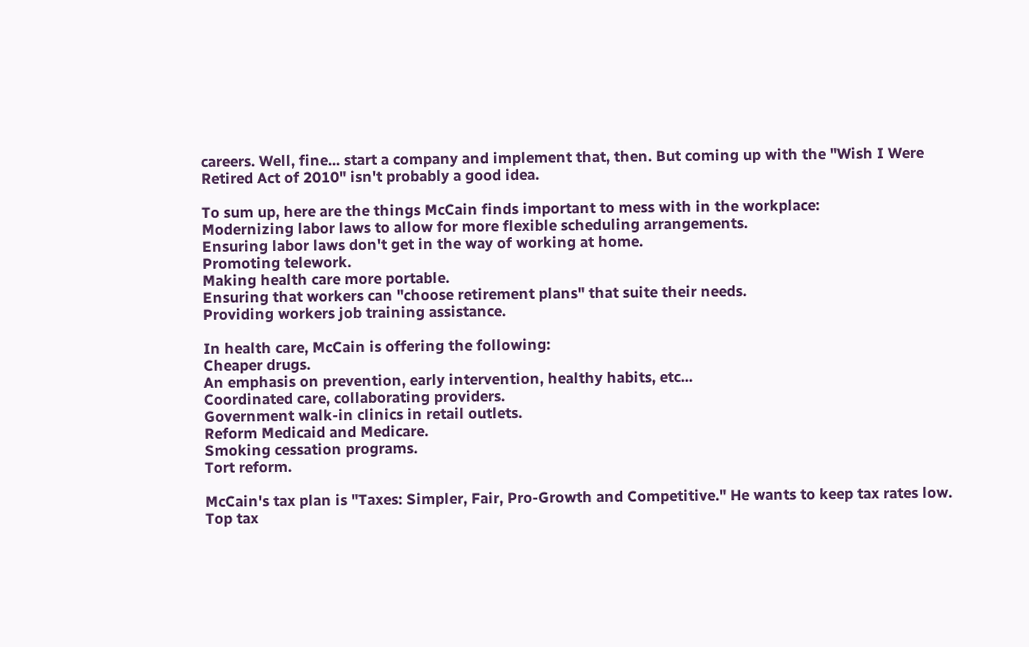careers. Well, fine... start a company and implement that, then. But coming up with the "Wish I Were Retired Act of 2010" isn't probably a good idea.

To sum up, here are the things McCain finds important to mess with in the workplace:
Modernizing labor laws to allow for more flexible scheduling arrangements.
Ensuring labor laws don't get in the way of working at home.
Promoting telework.
Making health care more portable.
Ensuring that workers can "choose retirement plans" that suite their needs.
Providing workers job training assistance.

In health care, McCain is offering the following:
Cheaper drugs.
An emphasis on prevention, early intervention, healthy habits, etc...
Coordinated care, collaborating providers.
Government walk-in clinics in retail outlets.
Reform Medicaid and Medicare.
Smoking cessation programs.
Tort reform.

McCain's tax plan is "Taxes: Simpler, Fair, Pro-Growth and Competitive." He wants to keep tax rates low. Top tax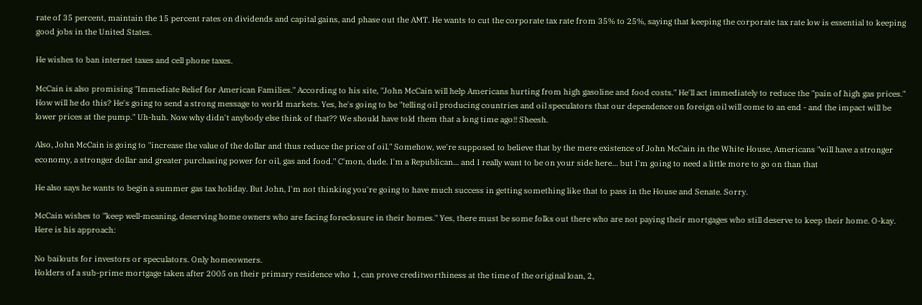rate of 35 percent, maintain the 15 percent rates on dividends and capital gains, and phase out the AMT. He wants to cut the corporate tax rate from 35% to 25%, saying that keeping the corporate tax rate low is essential to keeping good jobs in the United States.

He wishes to ban internet taxes and cell phone taxes.

McCain is also promising "Immediate Relief for American Families." According to his site, "John McCain will help Americans hurting from high gasoline and food costs." He'll act immediately to reduce the "pain of high gas prices." How will he do this? He's going to send a strong message to world markets. Yes, he's going to be "telling oil producing countries and oil speculators that our dependence on foreign oil will come to an end - and the impact will be lower prices at the pump." Uh-huh. Now why didn't anybody else think of that?? We should have told them that a long time ago!! Sheesh.

Also, John McCain is going to "increase the value of the dollar and thus reduce the price of oil." Somehow, we're supposed to believe that by the mere existence of John McCain in the White House, Americans "will have a stronger economy, a stronger dollar and greater purchasing power for oil, gas and food." C'mon, dude. I'm a Republican... and I really want to be on your side here... but I'm going to need a little more to go on than that

He also says he wants to begin a summer gas tax holiday. But John, I'm not thinking you're going to have much success in getting something like that to pass in the House and Senate. Sorry.

McCain wishes to "keep well-meaning, deserving home owners who are facing foreclosure in their homes." Yes, there must be some folks out there who are not paying their mortgages who still deserve to keep their home. O-kay. Here is his approach:

No bailouts for investors or speculators. Only homeowners.
Holders of a sub-prime mortgage taken after 2005 on their primary residence who 1, can prove creditworthiness at the time of the original loan, 2,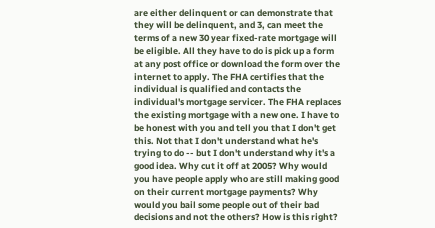are either delinquent or can demonstrate that they will be delinquent, and 3, can meet the terms of a new 30 year fixed-rate mortgage will be eligible. All they have to do is pick up a form at any post office or download the form over the internet to apply. The FHA certifies that the individual is qualified and contacts the individual's mortgage servicer. The FHA replaces the existing mortgage with a new one. I have to be honest with you and tell you that I don't get this. Not that I don't understand what he's trying to do -- but I don't understand why it's a good idea. Why cut it off at 2005? Why would you have people apply who are still making good on their current mortgage payments? Why would you bail some people out of their bad decisions and not the others? How is this right?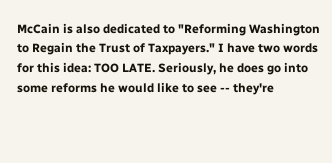McCain is also dedicated to "Reforming Washington to Regain the Trust of Taxpayers." I have two words for this idea: TOO LATE. Seriously, he does go into some reforms he would like to see -- they're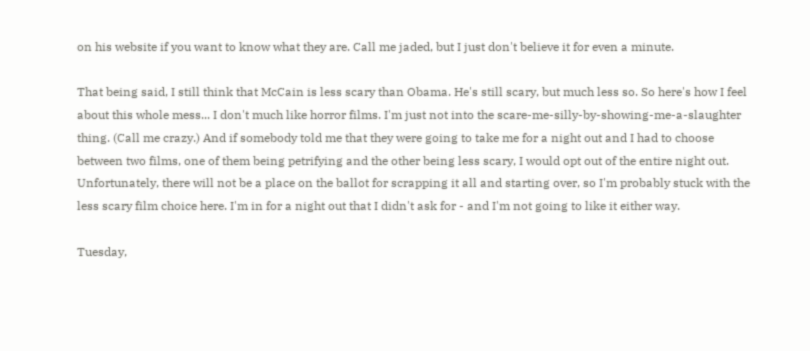on his website if you want to know what they are. Call me jaded, but I just don't believe it for even a minute.

That being said, I still think that McCain is less scary than Obama. He's still scary, but much less so. So here's how I feel about this whole mess... I don't much like horror films. I'm just not into the scare-me-silly-by-showing-me-a-slaughter thing. (Call me crazy.) And if somebody told me that they were going to take me for a night out and I had to choose between two films, one of them being petrifying and the other being less scary, I would opt out of the entire night out. Unfortunately, there will not be a place on the ballot for scrapping it all and starting over, so I'm probably stuck with the less scary film choice here. I'm in for a night out that I didn't ask for - and I'm not going to like it either way.

Tuesday,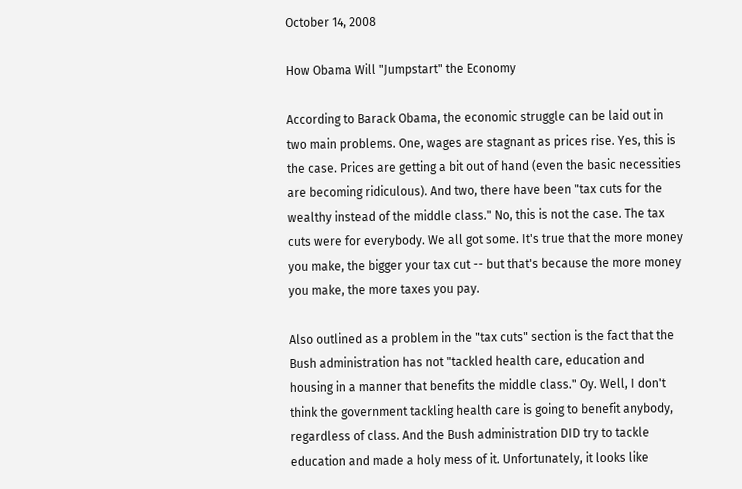October 14, 2008

How Obama Will "Jumpstart" the Economy

According to Barack Obama, the economic struggle can be laid out in two main problems. One, wages are stagnant as prices rise. Yes, this is the case. Prices are getting a bit out of hand (even the basic necessities are becoming ridiculous). And two, there have been "tax cuts for the wealthy instead of the middle class." No, this is not the case. The tax cuts were for everybody. We all got some. It's true that the more money you make, the bigger your tax cut -- but that's because the more money you make, the more taxes you pay.

Also outlined as a problem in the "tax cuts" section is the fact that the Bush administration has not "tackled health care, education and housing in a manner that benefits the middle class." Oy. Well, I don't think the government tackling health care is going to benefit anybody, regardless of class. And the Bush administration DID try to tackle education and made a holy mess of it. Unfortunately, it looks like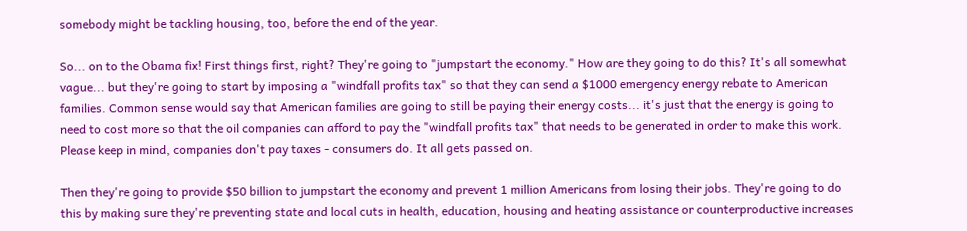somebody might be tackling housing, too, before the end of the year.

So... on to the Obama fix! First things first, right? They're going to "jumpstart the economy." How are they going to do this? It's all somewhat vague... but they're going to start by imposing a "windfall profits tax" so that they can send a $1000 emergency energy rebate to American families. Common sense would say that American families are going to still be paying their energy costs... it's just that the energy is going to need to cost more so that the oil companies can afford to pay the "windfall profits tax" that needs to be generated in order to make this work. Please keep in mind, companies don't pay taxes - consumers do. It all gets passed on.

Then they're going to provide $50 billion to jumpstart the economy and prevent 1 million Americans from losing their jobs. They're going to do this by making sure they're preventing state and local cuts in health, education, housing and heating assistance or counterproductive increases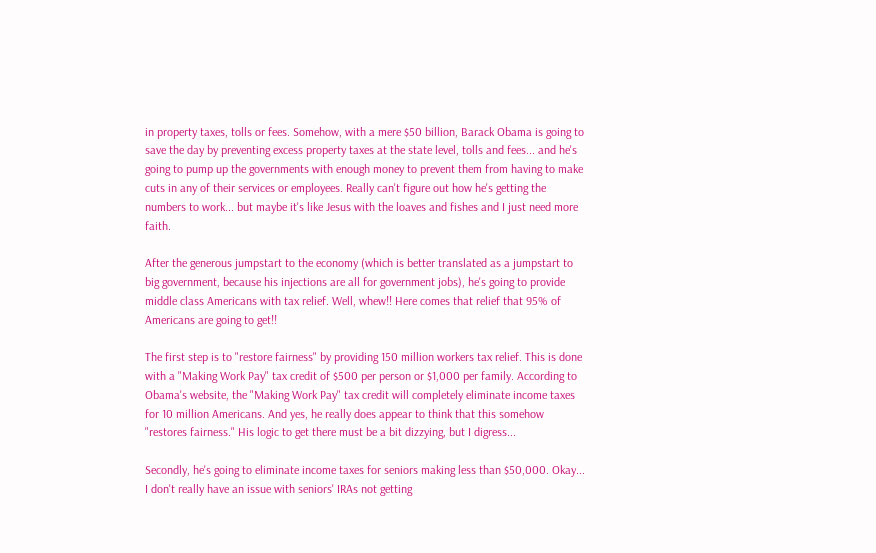in property taxes, tolls or fees. Somehow, with a mere $50 billion, Barack Obama is going to save the day by preventing excess property taxes at the state level, tolls and fees... and he's going to pump up the governments with enough money to prevent them from having to make cuts in any of their services or employees. Really can't figure out how he's getting the numbers to work... but maybe it's like Jesus with the loaves and fishes and I just need more faith.

After the generous jumpstart to the economy (which is better translated as a jumpstart to big government, because his injections are all for government jobs), he's going to provide middle class Americans with tax relief. Well, whew!! Here comes that relief that 95% of Americans are going to get!!

The first step is to "restore fairness" by providing 150 million workers tax relief. This is done with a "Making Work Pay" tax credit of $500 per person or $1,000 per family. According to Obama's website, the "Making Work Pay" tax credit will completely eliminate income taxes for 10 million Americans. And yes, he really does appear to think that this somehow "restores fairness." His logic to get there must be a bit dizzying, but I digress...

Secondly, he's going to eliminate income taxes for seniors making less than $50,000. Okay... I don't really have an issue with seniors' IRAs not getting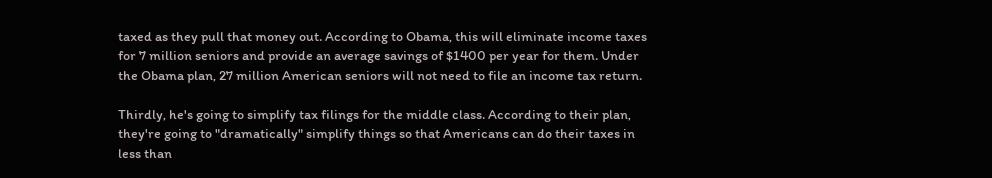taxed as they pull that money out. According to Obama, this will eliminate income taxes for 7 million seniors and provide an average savings of $1400 per year for them. Under the Obama plan, 27 million American seniors will not need to file an income tax return.

Thirdly, he's going to simplify tax filings for the middle class. According to their plan, they're going to "dramatically" simplify things so that Americans can do their taxes in less than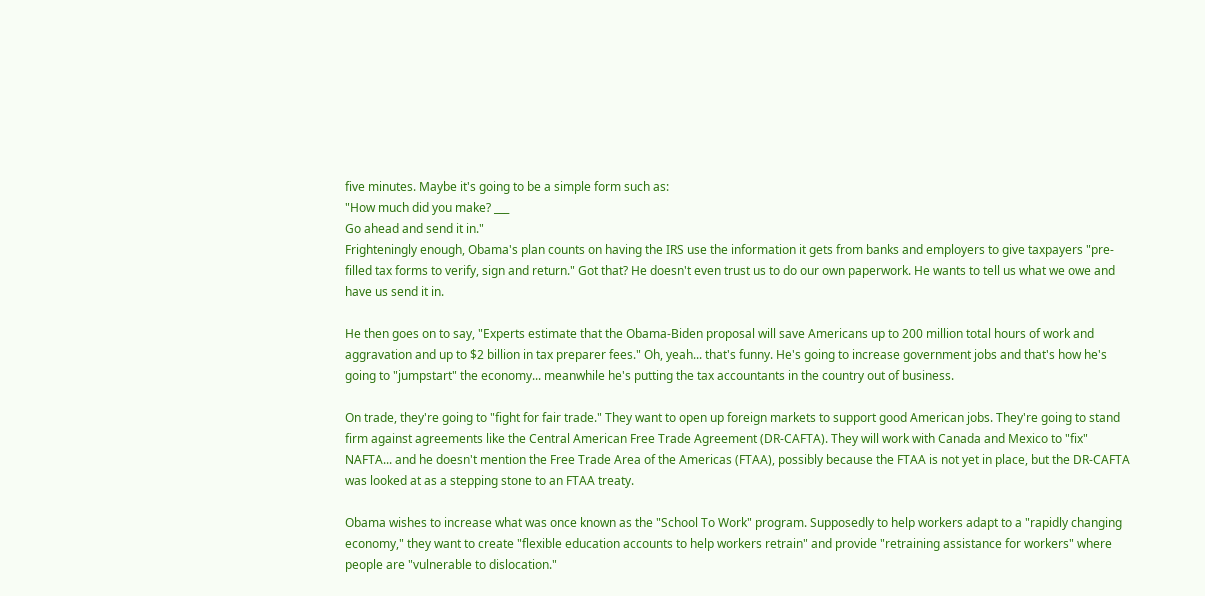five minutes. Maybe it's going to be a simple form such as:
"How much did you make? ___
Go ahead and send it in."
Frighteningly enough, Obama's plan counts on having the IRS use the information it gets from banks and employers to give taxpayers "pre-filled tax forms to verify, sign and return." Got that? He doesn't even trust us to do our own paperwork. He wants to tell us what we owe and have us send it in.

He then goes on to say, "Experts estimate that the Obama-Biden proposal will save Americans up to 200 million total hours of work and aggravation and up to $2 billion in tax preparer fees." Oh, yeah... that's funny. He's going to increase government jobs and that's how he's going to "jumpstart" the economy... meanwhile he's putting the tax accountants in the country out of business.

On trade, they're going to "fight for fair trade." They want to open up foreign markets to support good American jobs. They're going to stand firm against agreements like the Central American Free Trade Agreement (DR-CAFTA). They will work with Canada and Mexico to "fix" NAFTA... and he doesn't mention the Free Trade Area of the Americas (FTAA), possibly because the FTAA is not yet in place, but the DR-CAFTA was looked at as a stepping stone to an FTAA treaty.

Obama wishes to increase what was once known as the "School To Work" program. Supposedly to help workers adapt to a "rapidly changing economy," they want to create "flexible education accounts to help workers retrain" and provide "retraining assistance for workers" where people are "vulnerable to dislocation."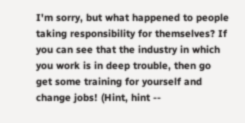I'm sorry, but what happened to people taking responsibility for themselves? If you can see that the industry in which you work is in deep trouble, then go get some training for yourself and change jobs! (Hint, hint --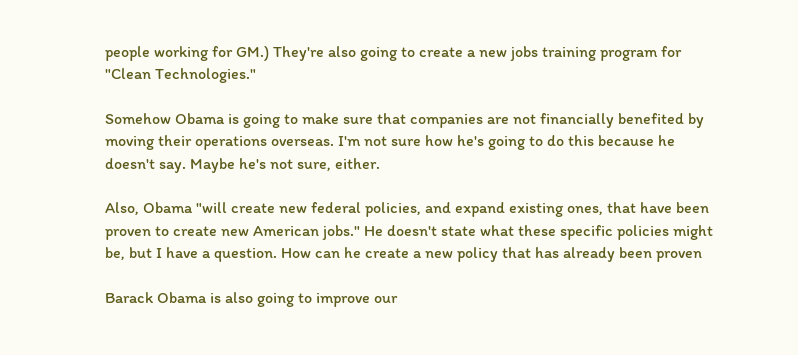people working for GM.) They're also going to create a new jobs training program for "Clean Technologies."

Somehow Obama is going to make sure that companies are not financially benefited by moving their operations overseas. I'm not sure how he's going to do this because he doesn't say. Maybe he's not sure, either.

Also, Obama "will create new federal policies, and expand existing ones, that have been proven to create new American jobs." He doesn't state what these specific policies might be, but I have a question. How can he create a new policy that has already been proven

Barack Obama is also going to improve our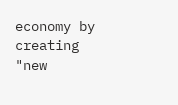economy by creating "new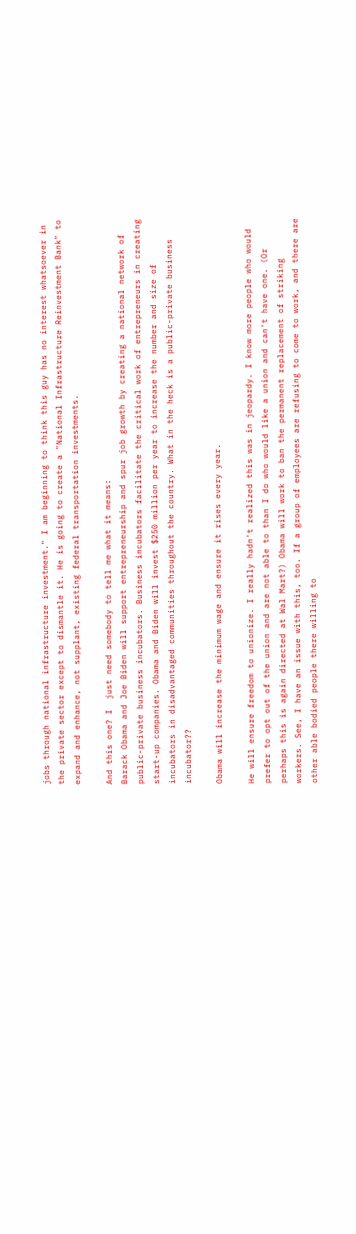jobs through national infrastructure investment." I am beginning to think this guy has no interest whatsoever in the private sector except to dismantle it. He is going to create a "National Infrastructure Reinvestment Bank" to expand and enhance, not supplant, existing federal transportation investments.

And this one? I  just need somebody to tell me what it means:
Barack Obama and Joe Biden will support entrepreneurship and spur job growth by creating a national network of public-private business incubators. Business incubators facilitate the critical work of entrepreneurs in creating start-up companies. Obama and Biden will invest $250 million per year to increase the number and size of incubators in disadvantaged communities throughout the country. What in the heck is a public-private business incubator??

Obama will increase the minimum wage and ensure it rises every year.

He will ensure freedom to unionize. I really hadn't realized this was in jeopardy. I know more people who would prefer to opt out of the union and are not able to than I do who would like a union and can't have one. (Or perhaps this is again directed at Wal Mart?) Obama will work to ban the permanent replacement of striking workers. See, I have an issue with this, too. If a group of employees are refusing to come to work, and there are other able bodied people there willing to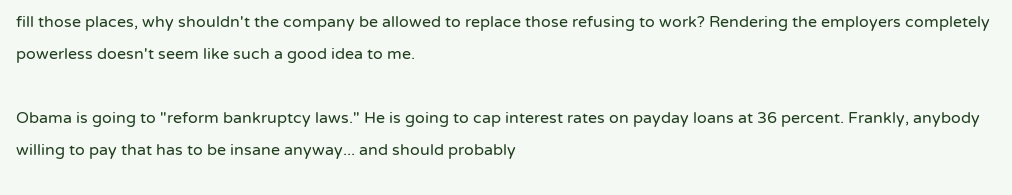fill those places, why shouldn't the company be allowed to replace those refusing to work? Rendering the employers completely powerless doesn't seem like such a good idea to me.

Obama is going to "reform bankruptcy laws." He is going to cap interest rates on payday loans at 36 percent. Frankly, anybody willing to pay that has to be insane anyway... and should probably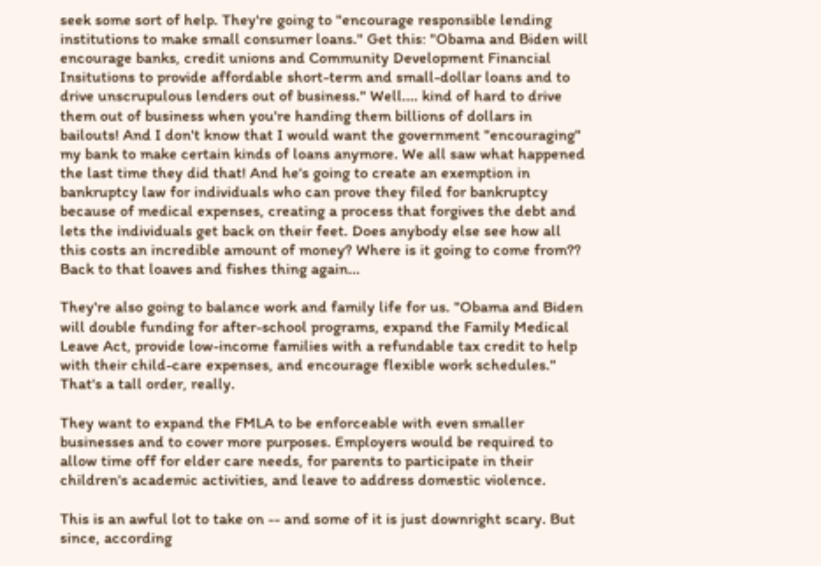seek some sort of help. They're going to "encourage responsible lending institutions to make small consumer loans." Get this: "Obama and Biden will encourage banks, credit unions and Community Development Financial Insitutions to provide affordable short-term and small-dollar loans and to drive unscrupulous lenders out of business." Well.... kind of hard to drive them out of business when you're handing them billions of dollars in bailouts! And I don't know that I would want the government "encouraging" my bank to make certain kinds of loans anymore. We all saw what happened the last time they did that! And he's going to create an exemption in bankruptcy law for individuals who can prove they filed for bankruptcy because of medical expenses, creating a process that forgives the debt and lets the individuals get back on their feet. Does anybody else see how all this costs an incredible amount of money? Where is it going to come from?? Back to that loaves and fishes thing again...

They're also going to balance work and family life for us. "Obama and Biden will double funding for after-school programs, expand the Family Medical Leave Act, provide low-income families with a refundable tax credit to help with their child-care expenses, and encourage flexible work schedules." That's a tall order, really.

They want to expand the FMLA to be enforceable with even smaller businesses and to cover more purposes. Employers would be required to allow time off for elder care needs, for parents to participate in their children's academic activities, and leave to address domestic violence.

This is an awful lot to take on -- and some of it is just downright scary. But since, according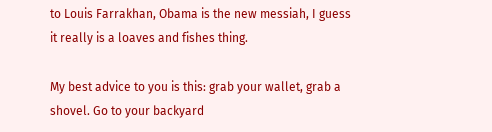to Louis Farrakhan, Obama is the new messiah, I guess it really is a loaves and fishes thing.

My best advice to you is this: grab your wallet, grab a shovel. Go to your backyard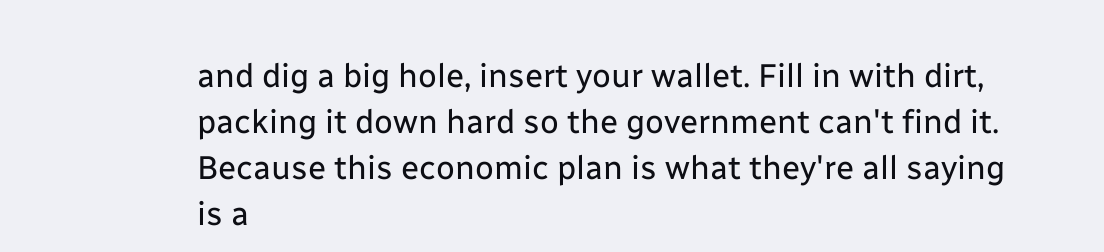and dig a big hole, insert your wallet. Fill in with dirt, packing it down hard so the government can't find it. Because this economic plan is what they're all saying is a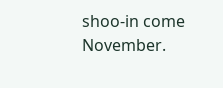shoo-in come November.